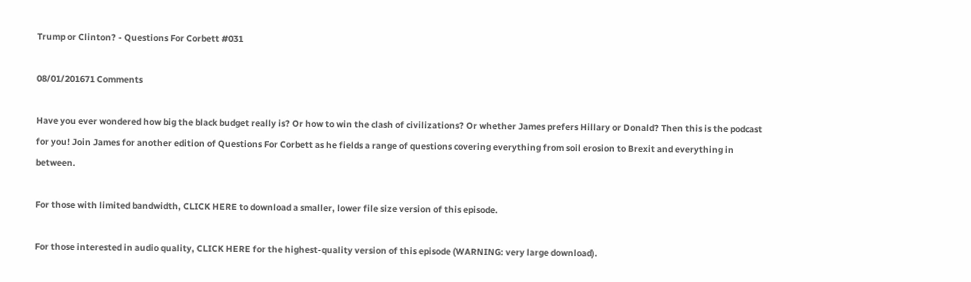Trump or Clinton? - Questions For Corbett #031

08/01/201671 Comments

Have you ever wondered how big the black budget really is? Or how to win the clash of civilizations? Or whether James prefers Hillary or Donald? Then this is the podcast for you! Join James for another edition of Questions For Corbett as he fields a range of questions covering everything from soil erosion to Brexit and everything in between.

For those with limited bandwidth, CLICK HERE to download a smaller, lower file size version of this episode.

For those interested in audio quality, CLICK HERE for the highest-quality version of this episode (WARNING: very large download).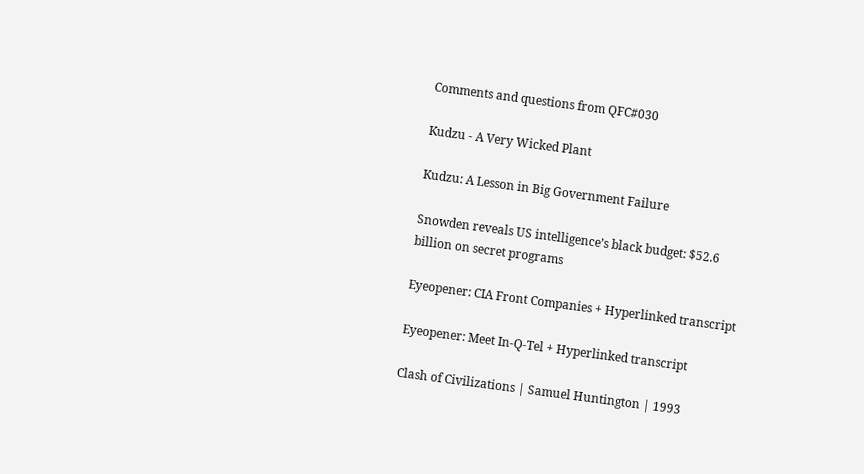Comments and questions from QFC#030

Kudzu - A Very Wicked Plant

Kudzu: A Lesson in Big Government Failure

Snowden reveals US intelligence’s black budget: $52.6 billion on secret programs

Eyeopener: CIA Front Companies + Hyperlinked transcript

Eyeopener: Meet In-Q-Tel + Hyperlinked transcript

Clash of Civilizations | Samuel Huntington | 1993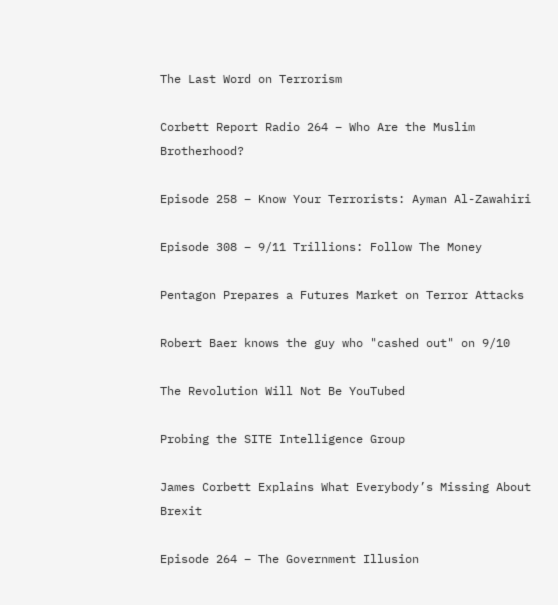The Last Word on Terrorism

Corbett Report Radio 264 – Who Are the Muslim Brotherhood?

Episode 258 – Know Your Terrorists: Ayman Al-Zawahiri

Episode 308 – 9/11 Trillions: Follow The Money

Pentagon Prepares a Futures Market on Terror Attacks

Robert Baer knows the guy who "cashed out" on 9/10

The Revolution Will Not Be YouTubed

Probing the SITE Intelligence Group

James Corbett Explains What Everybody’s Missing About Brexit

Episode 264 – The Government Illusion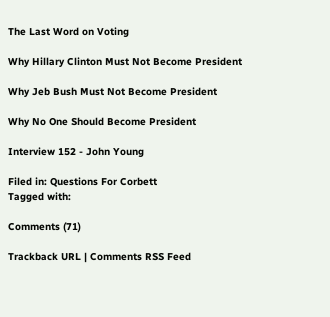The Last Word on Voting

Why Hillary Clinton Must Not Become President

Why Jeb Bush Must Not Become President

Why No One Should Become President

Interview 152 - John Young

Filed in: Questions For Corbett
Tagged with:

Comments (71)

Trackback URL | Comments RSS Feed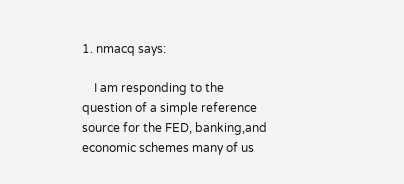1. nmacq says:

    I am responding to the question of a simple reference source for the FED, banking,and economic schemes many of us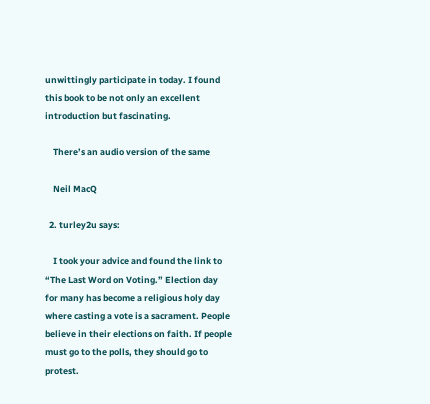unwittingly participate in today. I found this book to be not only an excellent introduction but fascinating.

    There’s an audio version of the same

    Neil MacQ

  2. turley2u says:

    I took your advice and found the link to “The Last Word on Voting.” Election day for many has become a religious holy day where casting a vote is a sacrament. People believe in their elections on faith. If people must go to the polls, they should go to protest.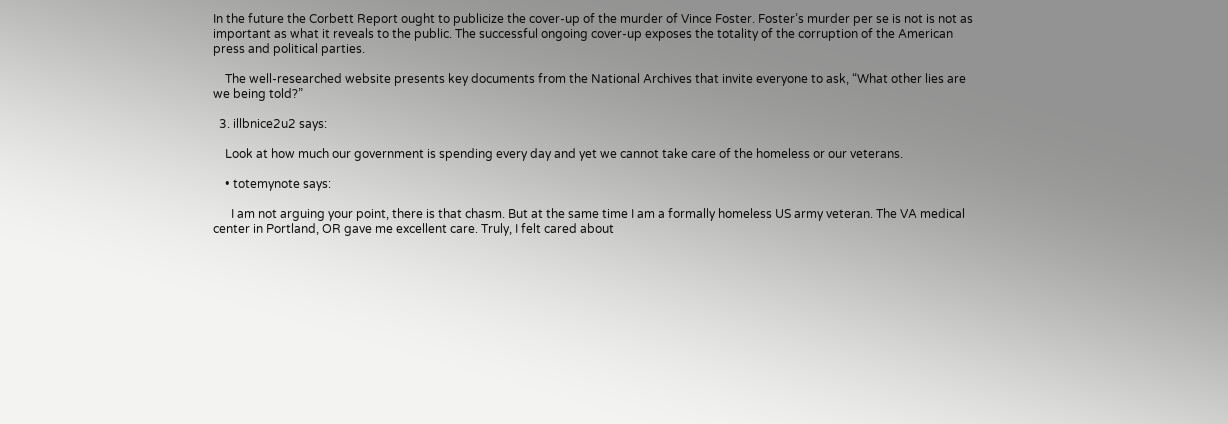In the future the Corbett Report ought to publicize the cover-up of the murder of Vince Foster. Foster’s murder per se is not is not as important as what it reveals to the public. The successful ongoing cover-up exposes the totality of the corruption of the American press and political parties.

    The well-researched website presents key documents from the National Archives that invite everyone to ask, “What other lies are we being told?”

  3. illbnice2u2 says:

    Look at how much our government is spending every day and yet we cannot take care of the homeless or our veterans.

    • totemynote says:

      I am not arguing your point, there is that chasm. But at the same time I am a formally homeless US army veteran. The VA medical center in Portland, OR gave me excellent care. Truly, I felt cared about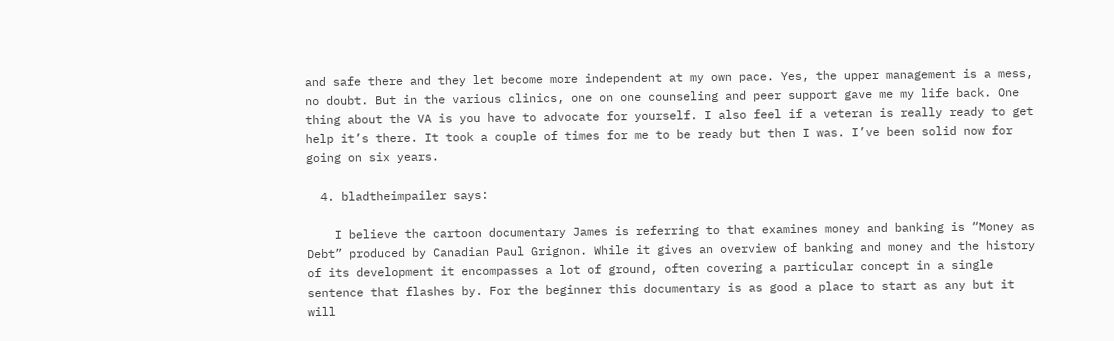and safe there and they let become more independent at my own pace. Yes, the upper management is a mess, no doubt. But in the various clinics, one on one counseling and peer support gave me my life back. One thing about the VA is you have to advocate for yourself. I also feel if a veteran is really ready to get help it’s there. It took a couple of times for me to be ready but then I was. I’ve been solid now for going on six years.

  4. bladtheimpailer says:

    I believe the cartoon documentary James is referring to that examines money and banking is “Money as Debt” produced by Canadian Paul Grignon. While it gives an overview of banking and money and the history of its development it encompasses a lot of ground, often covering a particular concept in a single sentence that flashes by. For the beginner this documentary is as good a place to start as any but it will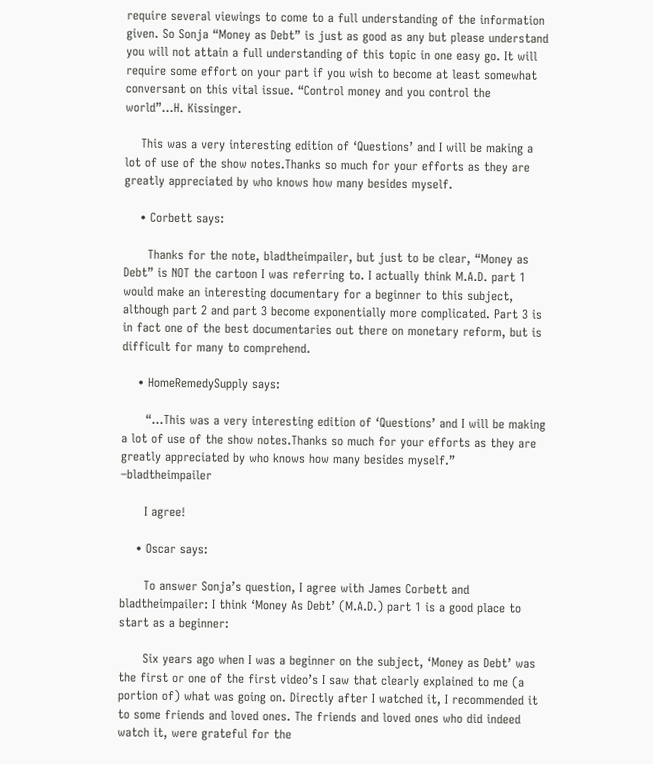require several viewings to come to a full understanding of the information given. So Sonja “Money as Debt” is just as good as any but please understand you will not attain a full understanding of this topic in one easy go. It will require some effort on your part if you wish to become at least somewhat conversant on this vital issue. “Control money and you control the world”…H. Kissinger.

    This was a very interesting edition of ‘Questions’ and I will be making a lot of use of the show notes.Thanks so much for your efforts as they are greatly appreciated by who knows how many besides myself.

    • Corbett says:

      Thanks for the note, bladtheimpailer, but just to be clear, “Money as Debt” is NOT the cartoon I was referring to. I actually think M.A.D. part 1 would make an interesting documentary for a beginner to this subject, although part 2 and part 3 become exponentially more complicated. Part 3 is in fact one of the best documentaries out there on monetary reform, but is difficult for many to comprehend.

    • HomeRemedySupply says:

      “…This was a very interesting edition of ‘Questions’ and I will be making a lot of use of the show notes.Thanks so much for your efforts as they are greatly appreciated by who knows how many besides myself.” –bladtheimpailer

      I agree!

    • Oscar says:

      To answer Sonja’s question, I agree with James Corbett and bladtheimpailer: I think ‘Money As Debt’ (M.A.D.) part 1 is a good place to start as a beginner:

      Six years ago when I was a beginner on the subject, ‘Money as Debt’ was the first or one of the first video’s I saw that clearly explained to me (a portion of) what was going on. Directly after I watched it, I recommended it to some friends and loved ones. The friends and loved ones who did indeed watch it, were grateful for the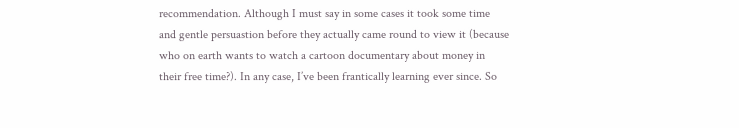recommendation. Although I must say in some cases it took some time and gentle persuastion before they actually came round to view it (because who on earth wants to watch a cartoon documentary about money in their free time?). In any case, I’ve been frantically learning ever since. So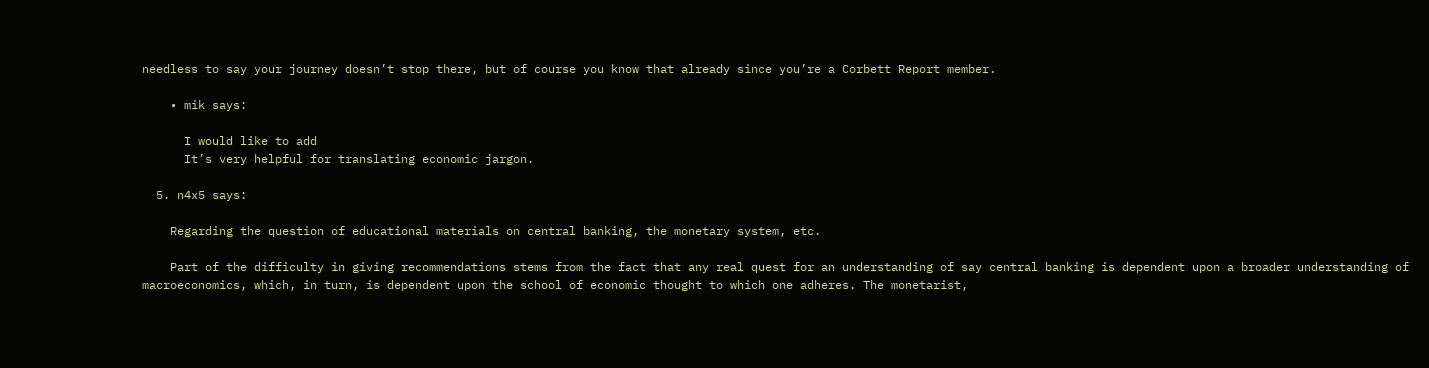needless to say your journey doesn’t stop there, but of course you know that already since you’re a Corbett Report member.

    • mik says:

      I would like to add
      It’s very helpful for translating economic jargon.

  5. n4x5 says:

    Regarding the question of educational materials on central banking, the monetary system, etc.

    Part of the difficulty in giving recommendations stems from the fact that any real quest for an understanding of say central banking is dependent upon a broader understanding of macroeconomics, which, in turn, is dependent upon the school of economic thought to which one adheres. The monetarist,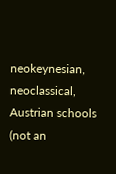neokeynesian, neoclassical, Austrian schools (not an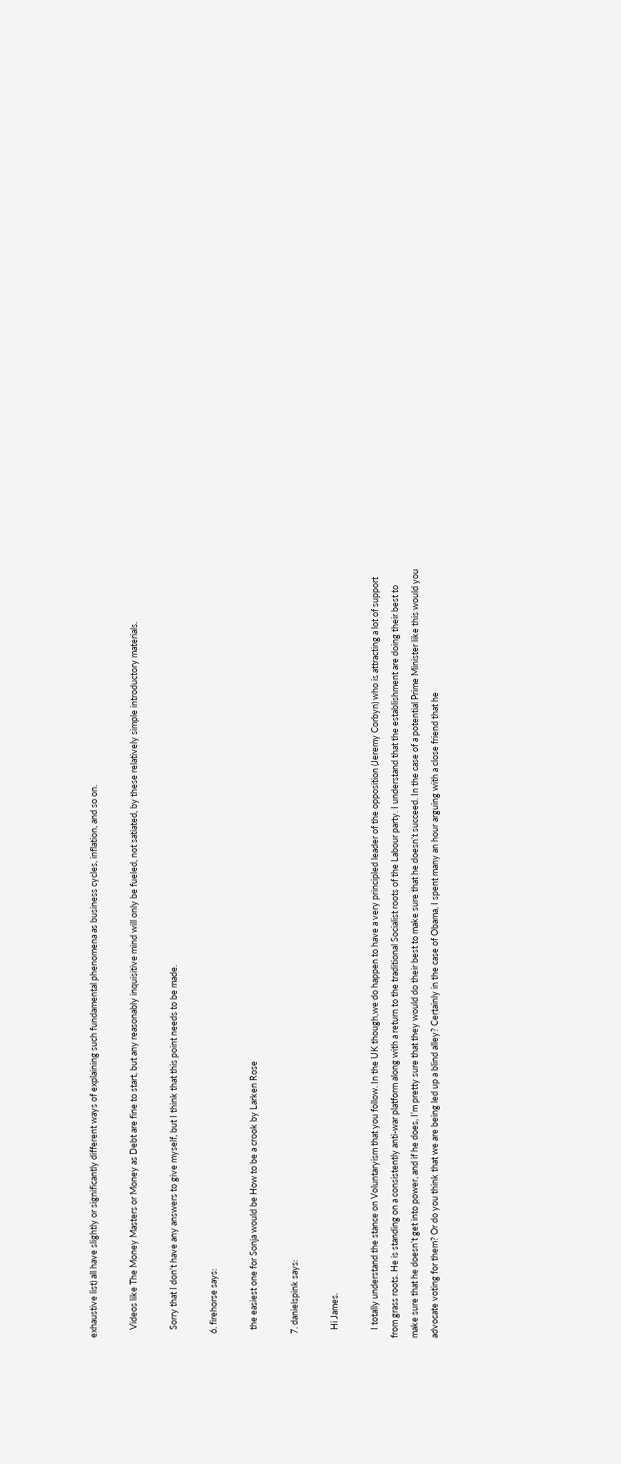exhaustive list) all have slightly or significantly different ways of explaining such fundamental phenomena as business cycles, inflation, and so on.

    Videos like The Money Masters or Money as Debt are fine to start, but any reasonably inquisitive mind will only be fueled, not satiated, by these relatively simple introductory materials.

    Sorry that I don’t have any answers to give myself, but I think that this point needs to be made.

  6. firehorse says:

    the easiest one for Sonja would be How to be a crook by Larken Rose

  7. danielspink says:

    Hi James.

    I totally understand the stance on Voluntaryism that you follow. In the UK though,we do happen to have a very principled leader of the opposition (Jeremy Corbyn) who is attracting a lot of support from grass roots. He is standing on a consistently anti-war platform along with a return to the traditional Socialist roots of the Labour party. I understand that the establishment are doing their best to make sure that he doesn’t get into power, and if he does, I’m pretty sure that they would do their best to make sure that he doesn’t succeed. In the case of a potential Prime Minister like this would you advocate voting for them? Or do you think that we are being led up a blind alley? Certainly in the case of Obama, I spent many an hour arguing with a close friend that he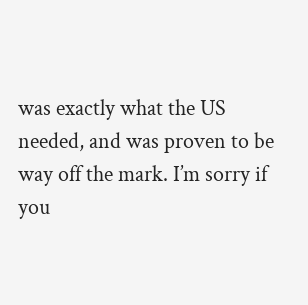was exactly what the US needed, and was proven to be way off the mark. I’m sorry if you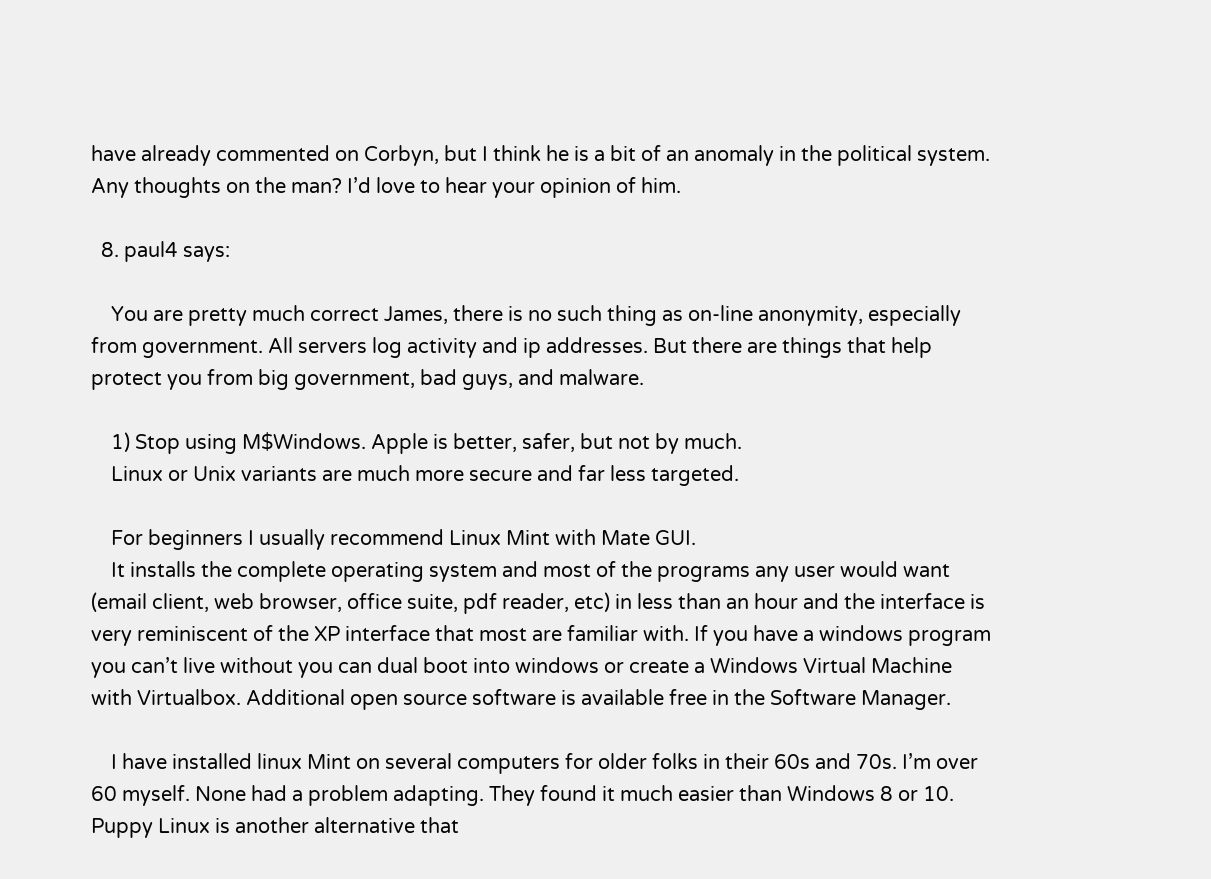have already commented on Corbyn, but I think he is a bit of an anomaly in the political system. Any thoughts on the man? I’d love to hear your opinion of him.

  8. paul4 says:

    You are pretty much correct James, there is no such thing as on-line anonymity, especially from government. All servers log activity and ip addresses. But there are things that help protect you from big government, bad guys, and malware.

    1) Stop using M$Windows. Apple is better, safer, but not by much.
    Linux or Unix variants are much more secure and far less targeted.

    For beginners I usually recommend Linux Mint with Mate GUI.
    It installs the complete operating system and most of the programs any user would want (email client, web browser, office suite, pdf reader, etc) in less than an hour and the interface is very reminiscent of the XP interface that most are familiar with. If you have a windows program you can’t live without you can dual boot into windows or create a Windows Virtual Machine with Virtualbox. Additional open source software is available free in the Software Manager.

    I have installed linux Mint on several computers for older folks in their 60s and 70s. I’m over 60 myself. None had a problem adapting. They found it much easier than Windows 8 or 10. Puppy Linux is another alternative that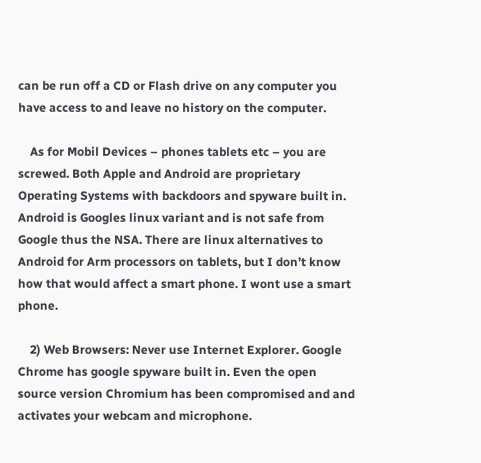can be run off a CD or Flash drive on any computer you have access to and leave no history on the computer.

    As for Mobil Devices – phones tablets etc – you are screwed. Both Apple and Android are proprietary Operating Systems with backdoors and spyware built in. Android is Googles linux variant and is not safe from Google thus the NSA. There are linux alternatives to Android for Arm processors on tablets, but I don’t know how that would affect a smart phone. I wont use a smart phone.

    2) Web Browsers: Never use Internet Explorer. Google Chrome has google spyware built in. Even the open source version Chromium has been compromised and and activates your webcam and microphone.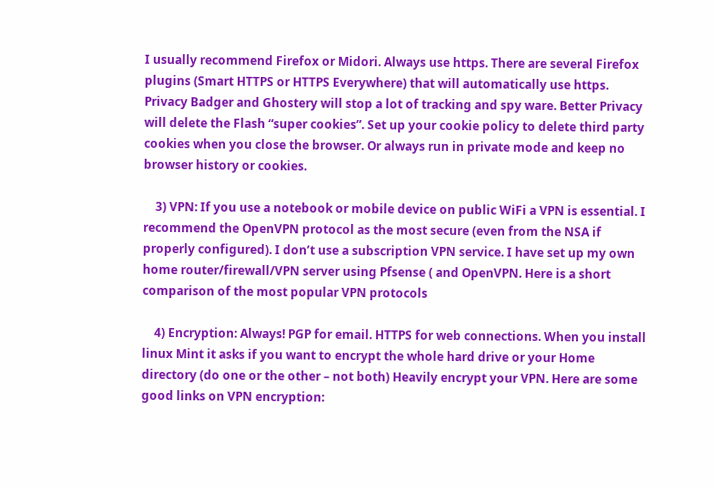I usually recommend Firefox or Midori. Always use https. There are several Firefox plugins (Smart HTTPS or HTTPS Everywhere) that will automatically use https. Privacy Badger and Ghostery will stop a lot of tracking and spy ware. Better Privacy will delete the Flash “super cookies”. Set up your cookie policy to delete third party cookies when you close the browser. Or always run in private mode and keep no browser history or cookies.

    3) VPN: If you use a notebook or mobile device on public WiFi a VPN is essential. I recommend the OpenVPN protocol as the most secure (even from the NSA if properly configured). I don’t use a subscription VPN service. I have set up my own home router/firewall/VPN server using Pfsense ( and OpenVPN. Here is a short comparison of the most popular VPN protocols

    4) Encryption: Always! PGP for email. HTTPS for web connections. When you install linux Mint it asks if you want to encrypt the whole hard drive or your Home directory (do one or the other – not both) Heavily encrypt your VPN. Here are some good links on VPN encryption: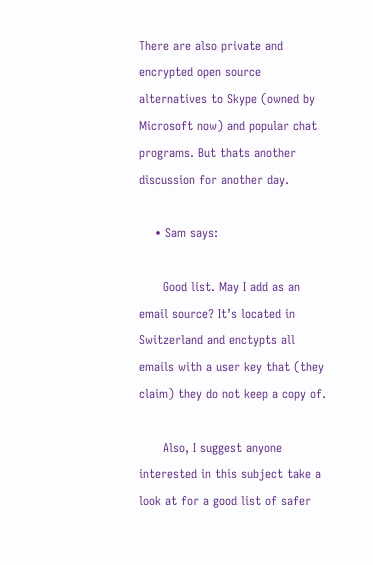There are also private and encrypted open source alternatives to Skype (owned by Microsoft now) and popular chat programs. But thats another discussion for another day.

    • Sam says:

      Good list. May I add as an email source? It’s located in Switzerland and enctypts all emails with a user key that (they claim) they do not keep a copy of.

      Also, I suggest anyone interested in this subject take a look at for a good list of safer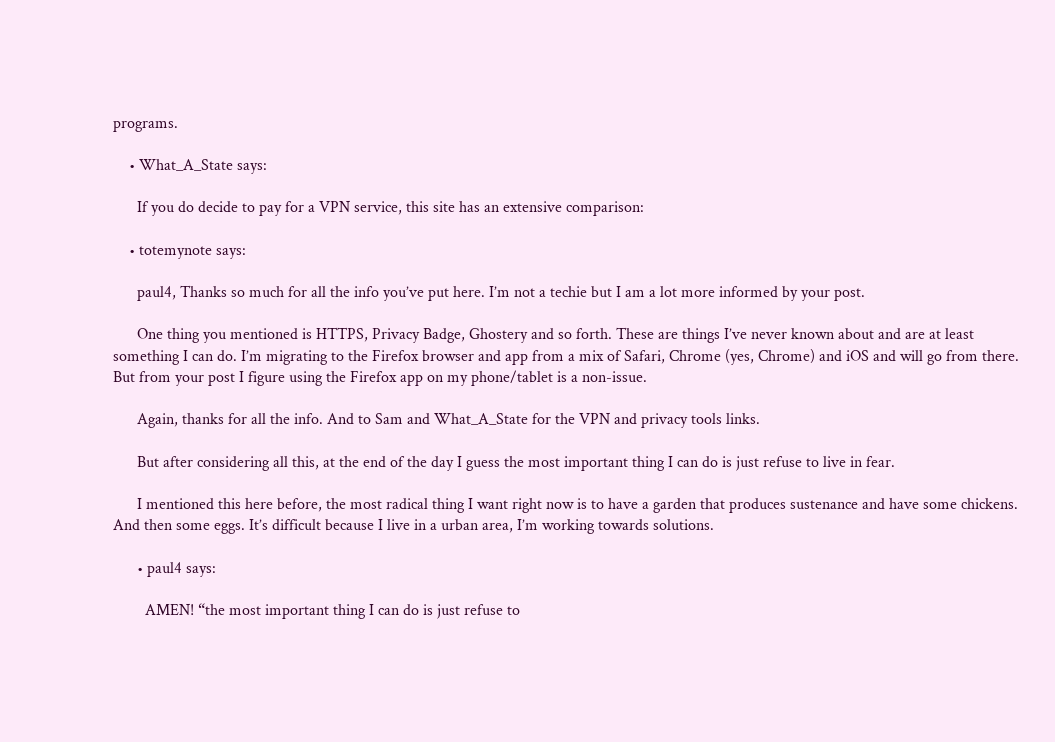programs.

    • What_A_State says:

      If you do decide to pay for a VPN service, this site has an extensive comparison:

    • totemynote says:

      paul4, Thanks so much for all the info you’ve put here. I’m not a techie but I am a lot more informed by your post.

      One thing you mentioned is HTTPS, Privacy Badge, Ghostery and so forth. These are things I’ve never known about and are at least something I can do. I’m migrating to the Firefox browser and app from a mix of Safari, Chrome (yes, Chrome) and iOS and will go from there. But from your post I figure using the Firefox app on my phone/tablet is a non-issue.

      Again, thanks for all the info. And to Sam and What_A_State for the VPN and privacy tools links.

      But after considering all this, at the end of the day I guess the most important thing I can do is just refuse to live in fear.

      I mentioned this here before, the most radical thing I want right now is to have a garden that produces sustenance and have some chickens. And then some eggs. It’s difficult because I live in a urban area, I’m working towards solutions.

      • paul4 says:

        AMEN! “the most important thing I can do is just refuse to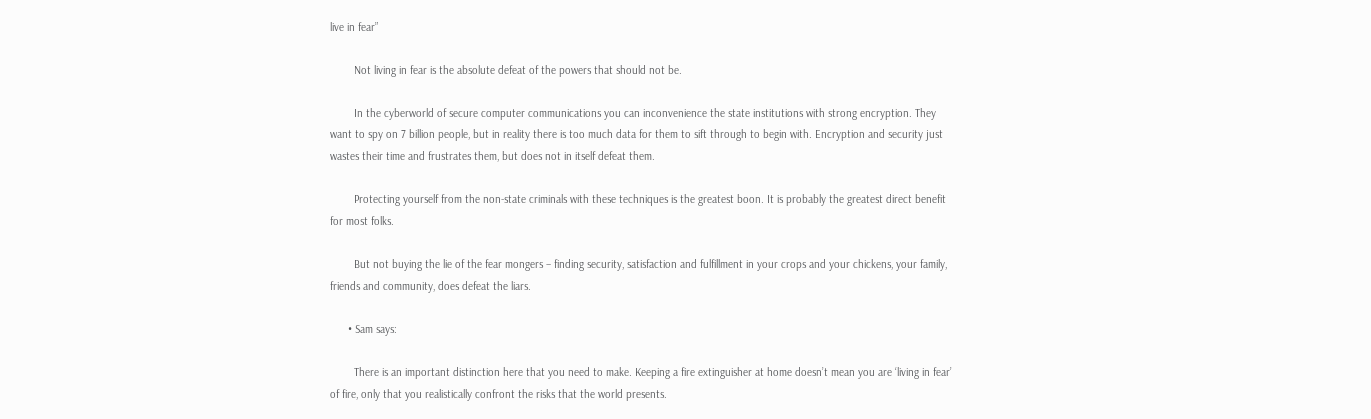live in fear”

        Not living in fear is the absolute defeat of the powers that should not be.

        In the cyberworld of secure computer communications you can inconvenience the state institutions with strong encryption. They want to spy on 7 billion people, but in reality there is too much data for them to sift through to begin with. Encryption and security just wastes their time and frustrates them, but does not in itself defeat them.

        Protecting yourself from the non-state criminals with these techniques is the greatest boon. It is probably the greatest direct benefit for most folks.

        But not buying the lie of the fear mongers – finding security, satisfaction and fulfillment in your crops and your chickens, your family, friends and community, does defeat the liars.

      • Sam says:

        There is an important distinction here that you need to make. Keeping a fire extinguisher at home doesn’t mean you are ‘living in fear’ of fire, only that you realistically confront the risks that the world presents.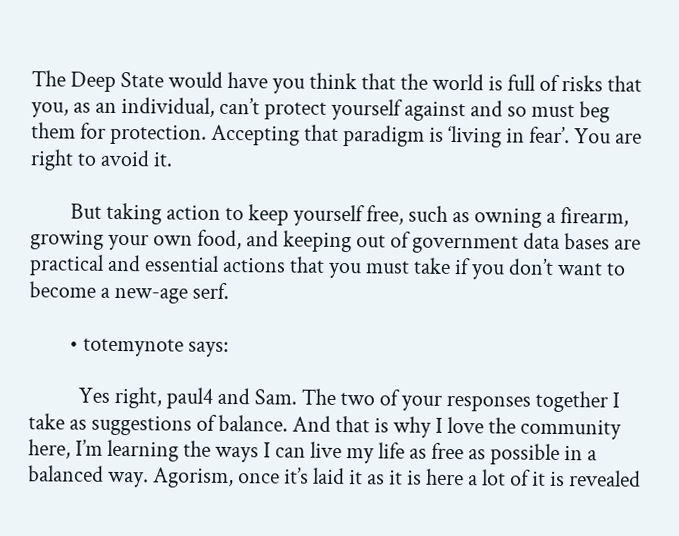The Deep State would have you think that the world is full of risks that you, as an individual, can’t protect yourself against and so must beg them for protection. Accepting that paradigm is ‘living in fear’. You are right to avoid it.

        But taking action to keep yourself free, such as owning a firearm, growing your own food, and keeping out of government data bases are practical and essential actions that you must take if you don’t want to become a new-age serf.

        • totemynote says:

          Yes right, paul4 and Sam. The two of your responses together I take as suggestions of balance. And that is why I love the community here, I’m learning the ways I can live my life as free as possible in a balanced way. Agorism, once it’s laid it as it is here a lot of it is revealed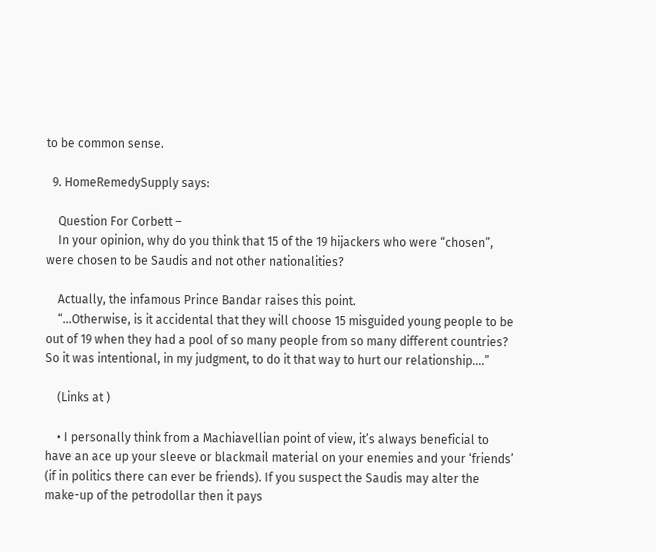to be common sense.

  9. HomeRemedySupply says:

    Question For Corbett –
    In your opinion, why do you think that 15 of the 19 hijackers who were “chosen”, were chosen to be Saudis and not other nationalities?

    Actually, the infamous Prince Bandar raises this point.
    “…Otherwise, is it accidental that they will choose 15 misguided young people to be out of 19 when they had a pool of so many people from so many different countries? So it was intentional, in my judgment, to do it that way to hurt our relationship….”

    (Links at )

    • I personally think from a Machiavellian point of view, it’s always beneficial to have an ace up your sleeve or blackmail material on your enemies and your ‘friends’ (if in politics there can ever be friends). If you suspect the Saudis may alter the make-up of the petrodollar then it pays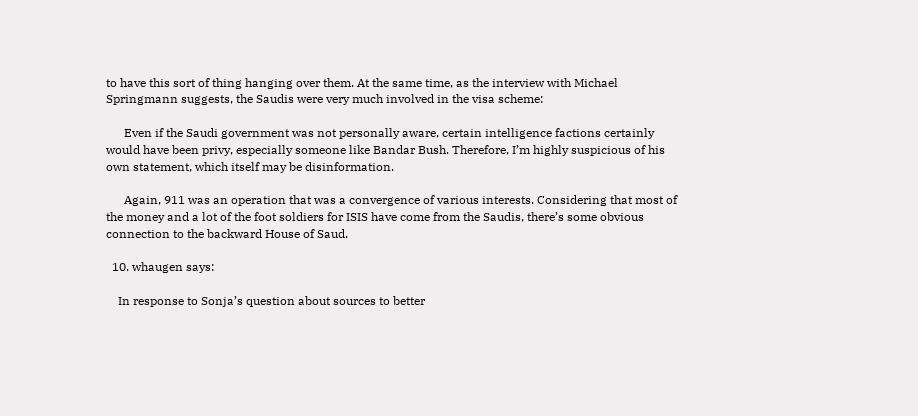to have this sort of thing hanging over them. At the same time, as the interview with Michael Springmann suggests, the Saudis were very much involved in the visa scheme:

      Even if the Saudi government was not personally aware, certain intelligence factions certainly would have been privy, especially someone like Bandar Bush. Therefore, I’m highly suspicious of his own statement, which itself may be disinformation.

      Again, 911 was an operation that was a convergence of various interests. Considering that most of the money and a lot of the foot soldiers for ISIS have come from the Saudis, there’s some obvious connection to the backward House of Saud.

  10. whaugen says:

    In response to Sonja’s question about sources to better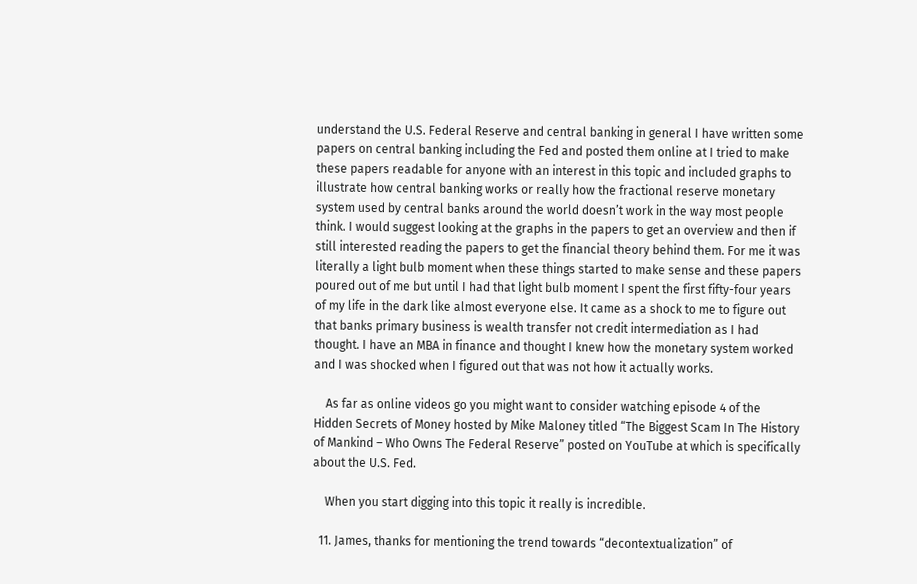understand the U.S. Federal Reserve and central banking in general I have written some papers on central banking including the Fed and posted them online at I tried to make these papers readable for anyone with an interest in this topic and included graphs to illustrate how central banking works or really how the fractional reserve monetary system used by central banks around the world doesn’t work in the way most people think. I would suggest looking at the graphs in the papers to get an overview and then if still interested reading the papers to get the financial theory behind them. For me it was literally a light bulb moment when these things started to make sense and these papers poured out of me but until I had that light bulb moment I spent the first fifty-four years of my life in the dark like almost everyone else. It came as a shock to me to figure out that banks primary business is wealth transfer not credit intermediation as I had thought. I have an MBA in finance and thought I knew how the monetary system worked and I was shocked when I figured out that was not how it actually works.

    As far as online videos go you might want to consider watching episode 4 of the Hidden Secrets of Money hosted by Mike Maloney titled “The Biggest Scam In The History of Mankind – Who Owns The Federal Reserve” posted on YouTube at which is specifically about the U.S. Fed.

    When you start digging into this topic it really is incredible.

  11. James, thanks for mentioning the trend towards “decontextualization” of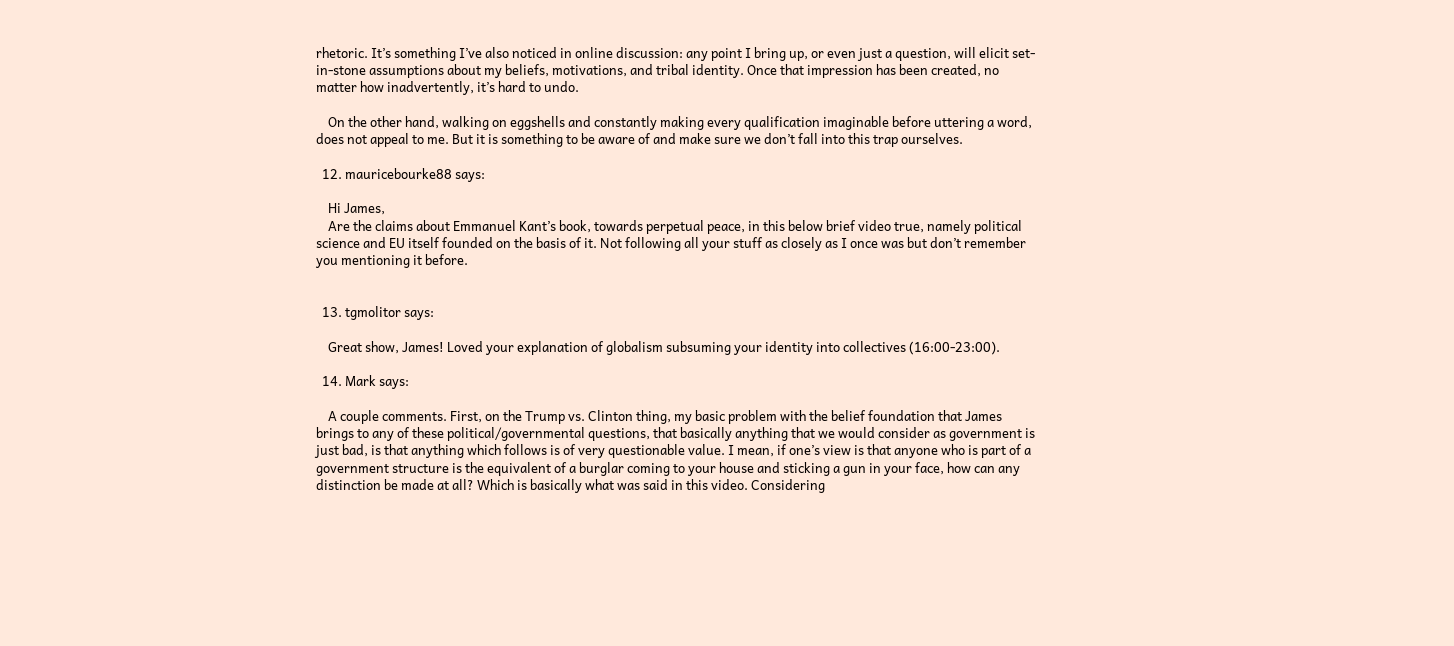rhetoric. It’s something I’ve also noticed in online discussion: any point I bring up, or even just a question, will elicit set-in-stone assumptions about my beliefs, motivations, and tribal identity. Once that impression has been created, no matter how inadvertently, it’s hard to undo.

    On the other hand, walking on eggshells and constantly making every qualification imaginable before uttering a word, does not appeal to me. But it is something to be aware of and make sure we don’t fall into this trap ourselves.

  12. mauricebourke88 says:

    Hi James,
    Are the claims about Emmanuel Kant’s book, towards perpetual peace, in this below brief video true, namely political science and EU itself founded on the basis of it. Not following all your stuff as closely as I once was but don’t remember you mentioning it before.


  13. tgmolitor says:

    Great show, James! Loved your explanation of globalism subsuming your identity into collectives (16:00-23:00).

  14. Mark says:

    A couple comments. First, on the Trump vs. Clinton thing, my basic problem with the belief foundation that James brings to any of these political/governmental questions, that basically anything that we would consider as government is just bad, is that anything which follows is of very questionable value. I mean, if one’s view is that anyone who is part of a government structure is the equivalent of a burglar coming to your house and sticking a gun in your face, how can any distinction be made at all? Which is basically what was said in this video. Considering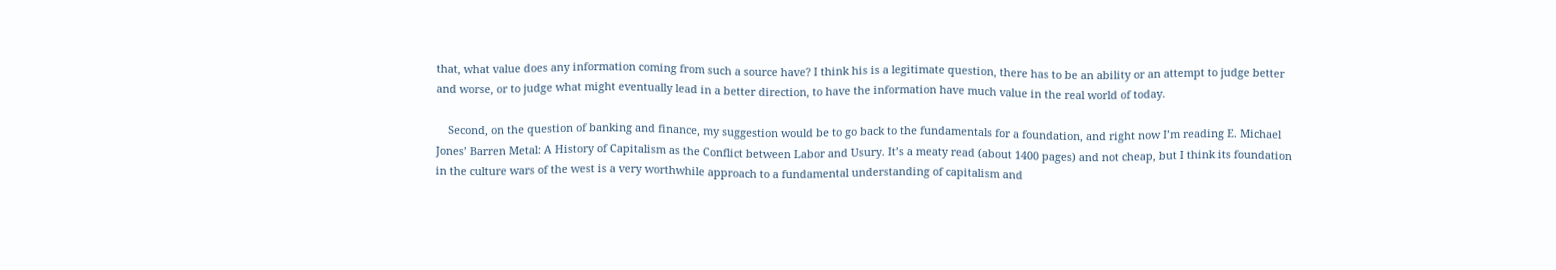that, what value does any information coming from such a source have? I think his is a legitimate question, there has to be an ability or an attempt to judge better and worse, or to judge what might eventually lead in a better direction, to have the information have much value in the real world of today.

    Second, on the question of banking and finance, my suggestion would be to go back to the fundamentals for a foundation, and right now I’m reading E. Michael Jones’ Barren Metal: A History of Capitalism as the Conflict between Labor and Usury. It’s a meaty read (about 1400 pages) and not cheap, but I think its foundation in the culture wars of the west is a very worthwhile approach to a fundamental understanding of capitalism and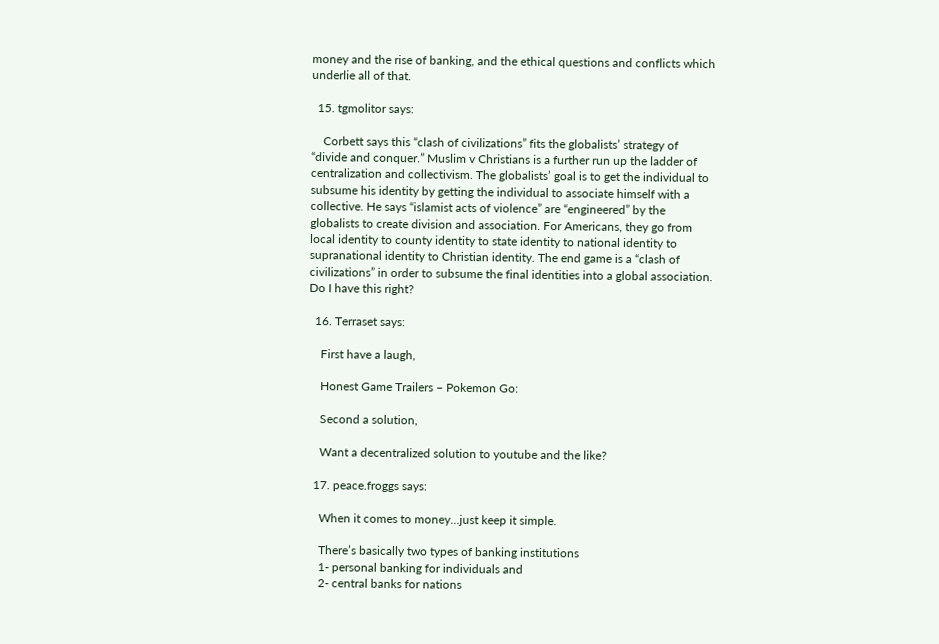money and the rise of banking, and the ethical questions and conflicts which underlie all of that.

  15. tgmolitor says:

    Corbett says this “clash of civilizations” fits the globalists’ strategy of “divide and conquer.” Muslim v Christians is a further run up the ladder of centralization and collectivism. The globalists’ goal is to get the individual to subsume his identity by getting the individual to associate himself with a collective. He says “islamist acts of violence” are “engineered” by the globalists to create division and association. For Americans, they go from local identity to county identity to state identity to national identity to supranational identity to Christian identity. The end game is a “clash of civilizations” in order to subsume the final identities into a global association. Do I have this right?

  16. Terraset says:

    First have a laugh,

    Honest Game Trailers – Pokemon Go:

    Second a solution,

    Want a decentralized solution to youtube and the like?

  17. peace.froggs says:

    When it comes to money…just keep it simple.

    There’s basically two types of banking institutions
    1- personal banking for individuals and
    2- central banks for nations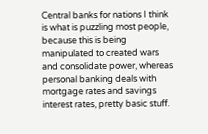Central banks for nations I think is what is puzzling most people, because this is being manipulated to created wars and consolidate power, whereas personal banking deals with mortgage rates and savings interest rates, pretty basic stuff.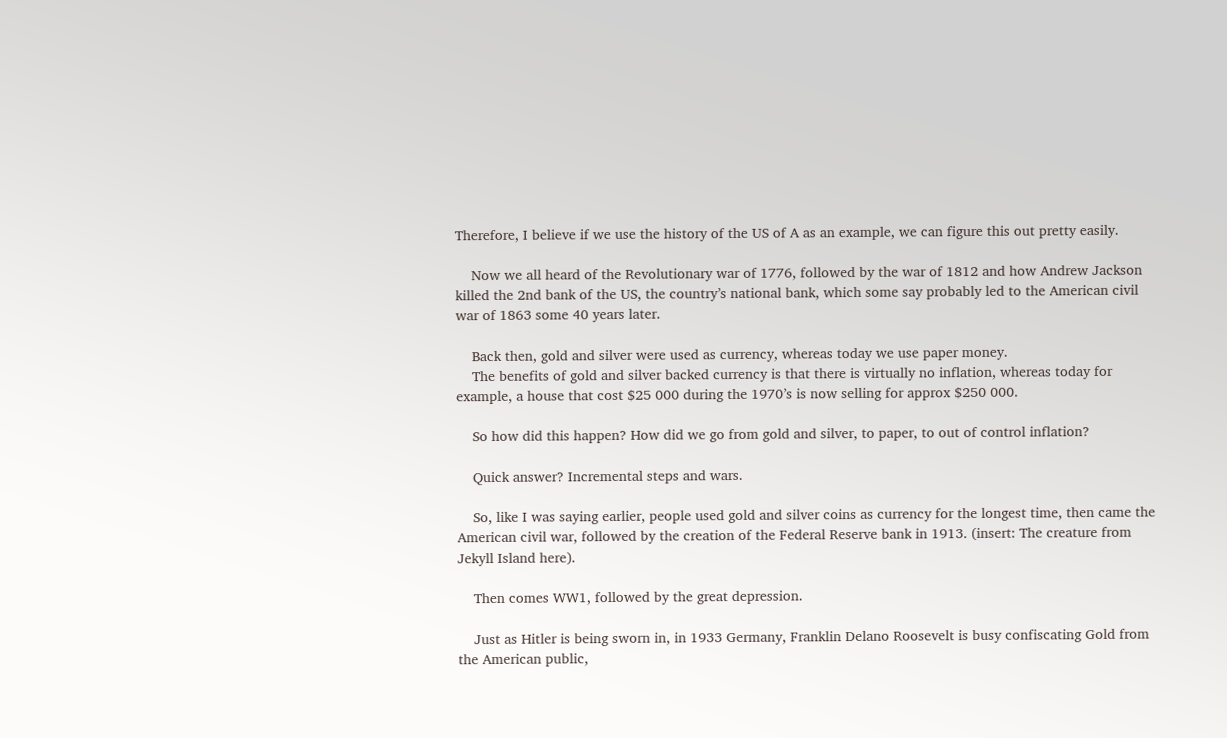Therefore, I believe if we use the history of the US of A as an example, we can figure this out pretty easily.

    Now we all heard of the Revolutionary war of 1776, followed by the war of 1812 and how Andrew Jackson killed the 2nd bank of the US, the country’s national bank, which some say probably led to the American civil war of 1863 some 40 years later.

    Back then, gold and silver were used as currency, whereas today we use paper money.
    The benefits of gold and silver backed currency is that there is virtually no inflation, whereas today for example, a house that cost $25 000 during the 1970’s is now selling for approx $250 000.

    So how did this happen? How did we go from gold and silver, to paper, to out of control inflation?

    Quick answer? Incremental steps and wars.

    So, like I was saying earlier, people used gold and silver coins as currency for the longest time, then came the American civil war, followed by the creation of the Federal Reserve bank in 1913. (insert: The creature from Jekyll Island here).

    Then comes WW1, followed by the great depression.

    Just as Hitler is being sworn in, in 1933 Germany, Franklin Delano Roosevelt is busy confiscating Gold from the American public,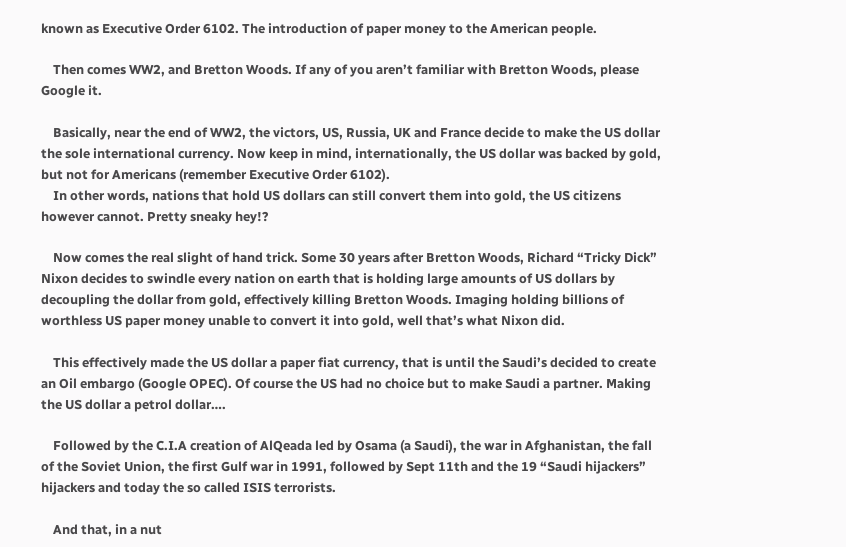known as Executive Order 6102. The introduction of paper money to the American people.

    Then comes WW2, and Bretton Woods. If any of you aren’t familiar with Bretton Woods, please Google it.

    Basically, near the end of WW2, the victors, US, Russia, UK and France decide to make the US dollar the sole international currency. Now keep in mind, internationally, the US dollar was backed by gold, but not for Americans (remember Executive Order 6102).
    In other words, nations that hold US dollars can still convert them into gold, the US citizens however cannot. Pretty sneaky hey!?

    Now comes the real slight of hand trick. Some 30 years after Bretton Woods, Richard “Tricky Dick” Nixon decides to swindle every nation on earth that is holding large amounts of US dollars by decoupling the dollar from gold, effectively killing Bretton Woods. Imaging holding billions of worthless US paper money unable to convert it into gold, well that’s what Nixon did.

    This effectively made the US dollar a paper fiat currency, that is until the Saudi’s decided to create an Oil embargo (Google OPEC). Of course the US had no choice but to make Saudi a partner. Making the US dollar a petrol dollar….

    Followed by the C.I.A creation of AlQeada led by Osama (a Saudi), the war in Afghanistan, the fall of the Soviet Union, the first Gulf war in 1991, followed by Sept 11th and the 19 “Saudi hijackers” hijackers and today the so called ISIS terrorists.

    And that, in a nut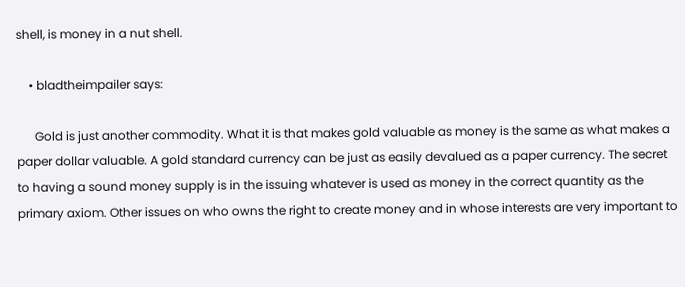shell, is money in a nut shell.

    • bladtheimpailer says:

      Gold is just another commodity. What it is that makes gold valuable as money is the same as what makes a paper dollar valuable. A gold standard currency can be just as easily devalued as a paper currency. The secret to having a sound money supply is in the issuing whatever is used as money in the correct quantity as the primary axiom. Other issues on who owns the right to create money and in whose interests are very important to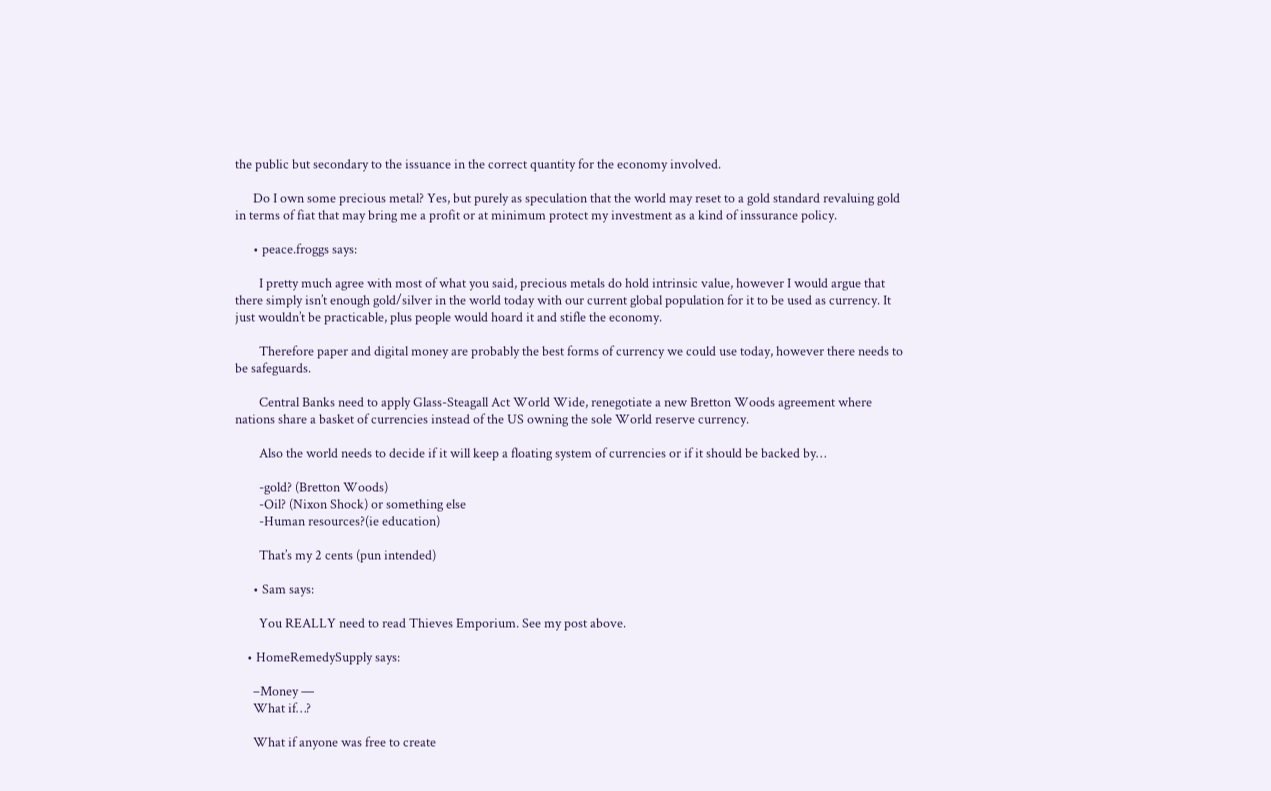the public but secondary to the issuance in the correct quantity for the economy involved.

      Do I own some precious metal? Yes, but purely as speculation that the world may reset to a gold standard revaluing gold in terms of fiat that may bring me a profit or at minimum protect my investment as a kind of inssurance policy.

      • peace.froggs says:

        I pretty much agree with most of what you said, precious metals do hold intrinsic value, however I would argue that there simply isn’t enough gold/silver in the world today with our current global population for it to be used as currency. It just wouldn’t be practicable, plus people would hoard it and stifle the economy.

        Therefore paper and digital money are probably the best forms of currency we could use today, however there needs to be safeguards.

        Central Banks need to apply Glass-Steagall Act World Wide, renegotiate a new Bretton Woods agreement where nations share a basket of currencies instead of the US owning the sole World reserve currency.

        Also the world needs to decide if it will keep a floating system of currencies or if it should be backed by…

        -gold? (Bretton Woods)
        -Oil? (Nixon Shock) or something else
        -Human resources?(ie education)

        That’s my 2 cents (pun intended)

      • Sam says:

        You REALLY need to read Thieves Emporium. See my post above.

    • HomeRemedySupply says:

      –Money —
      What if…?

      What if anyone was free to create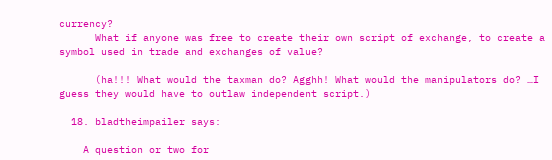currency?
      What if anyone was free to create their own script of exchange, to create a symbol used in trade and exchanges of value?

      (ha!!! What would the taxman do? Agghh! What would the manipulators do? …I guess they would have to outlaw independent script.)

  18. bladtheimpailer says:

    A question or two for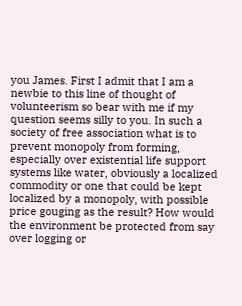you James. First I admit that I am a newbie to this line of thought of volunteerism so bear with me if my question seems silly to you. In such a society of free association what is to prevent monopoly from forming, especially over existential life support systems like water, obviously a localized commodity or one that could be kept localized by a monopoly, with possible price gouging as the result? How would the environment be protected from say over logging or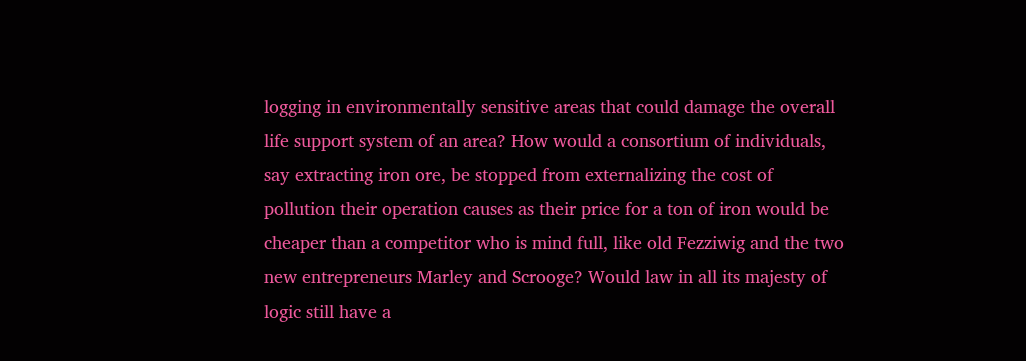logging in environmentally sensitive areas that could damage the overall life support system of an area? How would a consortium of individuals, say extracting iron ore, be stopped from externalizing the cost of pollution their operation causes as their price for a ton of iron would be cheaper than a competitor who is mind full, like old Fezziwig and the two new entrepreneurs Marley and Scrooge? Would law in all its majesty of logic still have a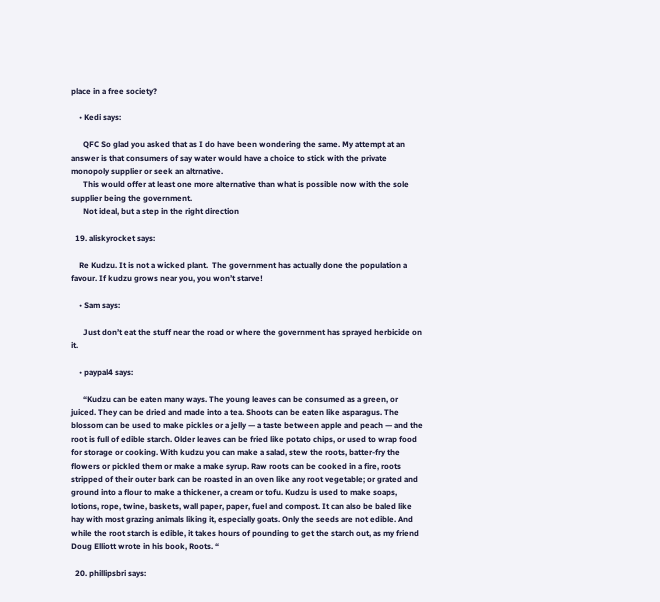place in a free society?

    • Kedi says:

      QFC So glad you asked that as I do have been wondering the same. My attempt at an answer is that consumers of say water would have a choice to stick with the private monopoly supplier or seek an altrnative.
      This would offer at least one more alternative than what is possible now with the sole supplier being the government.
      Not ideal, but a step in the right direction

  19. aliskyrocket says:

    Re Kudzu. It is not a wicked plant.  The government has actually done the population a favour. If kudzu grows near you, you won’t starve!

    • Sam says:

      Just don’t eat the stuff near the road or where the government has sprayed herbicide on it.

    • paypal4 says:

      “Kudzu can be eaten many ways. The young leaves can be consumed as a green, or juiced. They can be dried and made into a tea. Shoots can be eaten like asparagus. The blossom can be used to make pickles or a jelly — a taste between apple and peach — and the root is full of edible starch. Older leaves can be fried like potato chips, or used to wrap food for storage or cooking. With kudzu you can make a salad, stew the roots, batter-fry the flowers or pickled them or make a make syrup. Raw roots can be cooked in a fire, roots stripped of their outer bark can be roasted in an oven like any root vegetable; or grated and ground into a flour to make a thickener, a cream or tofu. Kudzu is used to make soaps, lotions, rope, twine, baskets, wall paper, paper, fuel and compost. It can also be baled like hay with most grazing animals liking it, especially goats. Only the seeds are not edible. And while the root starch is edible, it takes hours of pounding to get the starch out, as my friend Doug Elliott wrote in his book, Roots. “

  20. phillipsbri says: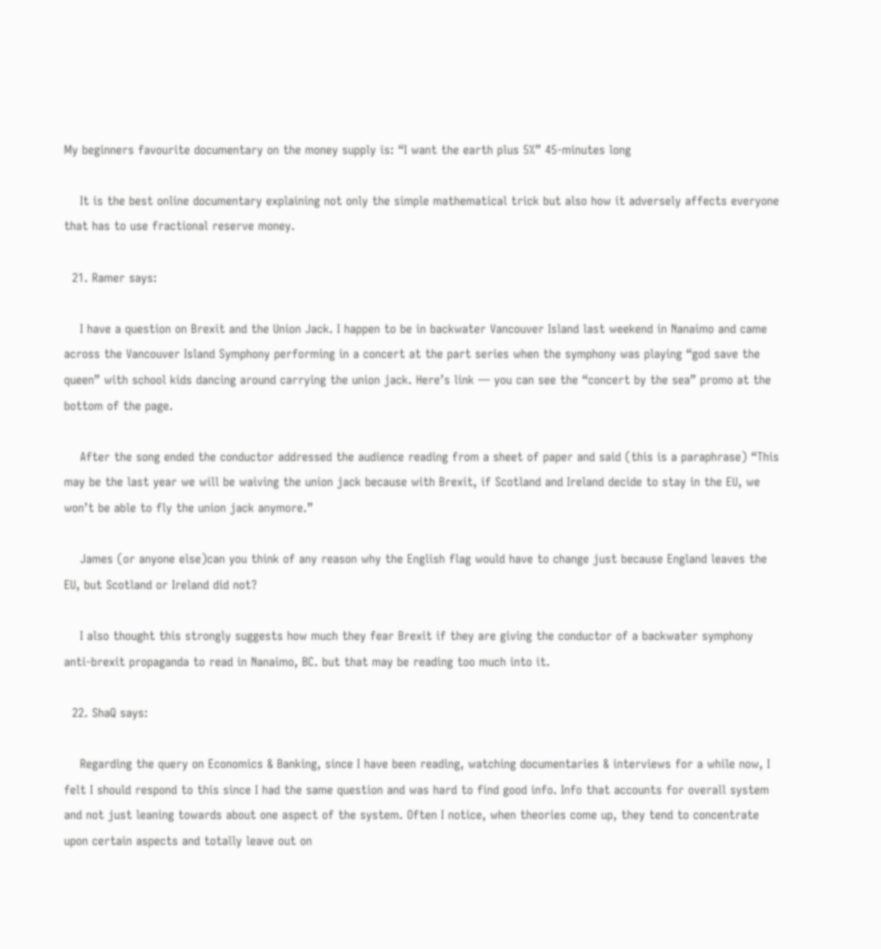My beginners favourite documentary on the money supply is: “I want the earth plus 5%” 45-minutes long

    It is the best online documentary explaining not only the simple mathematical trick but also how it adversely affects everyone that has to use fractional reserve money.

  21. Ramer says:

    I have a question on Brexit and the Union Jack. I happen to be in backwater Vancouver Island last weekend in Nanaimo and came across the Vancouver Island Symphony performing in a concert at the part series when the symphony was playing “god save the queen” with school kids dancing around carrying the union jack. Here’s link — you can see the “concert by the sea” promo at the bottom of the page.

    After the song ended the conductor addressed the audience reading from a sheet of paper and said (this is a paraphrase) “This may be the last year we will be waiving the union jack because with Brexit, if Scotland and Ireland decide to stay in the EU, we won’t be able to fly the union jack anymore.”

    James (or anyone else)can you think of any reason why the English flag would have to change just because England leaves the EU, but Scotland or Ireland did not?

    I also thought this strongly suggests how much they fear Brexit if they are giving the conductor of a backwater symphony anti-brexit propaganda to read in Nanaimo, BC. but that may be reading too much into it.

  22. ShaQ says:

    Regarding the query on Economics & Banking, since I have been reading, watching documentaries & interviews for a while now, I felt I should respond to this since I had the same question and was hard to find good info. Info that accounts for overall system and not just leaning towards about one aspect of the system. Often I notice, when theories come up, they tend to concentrate upon certain aspects and totally leave out on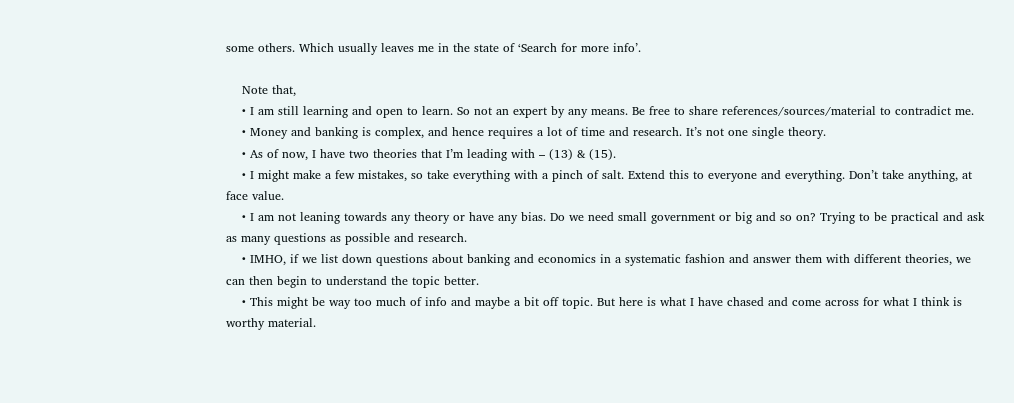some others. Which usually leaves me in the state of ‘Search for more info’.

    Note that,
    • I am still learning and open to learn. So not an expert by any means. Be free to share references/sources/material to contradict me.
    • Money and banking is complex, and hence requires a lot of time and research. It’s not one single theory.
    • As of now, I have two theories that I’m leading with – (13) & (15).
    • I might make a few mistakes, so take everything with a pinch of salt. Extend this to everyone and everything. Don’t take anything, at face value.
    • I am not leaning towards any theory or have any bias. Do we need small government or big and so on? Trying to be practical and ask as many questions as possible and research.
    • IMHO, if we list down questions about banking and economics in a systematic fashion and answer them with different theories, we can then begin to understand the topic better.
    • This might be way too much of info and maybe a bit off topic. But here is what I have chased and come across for what I think is worthy material.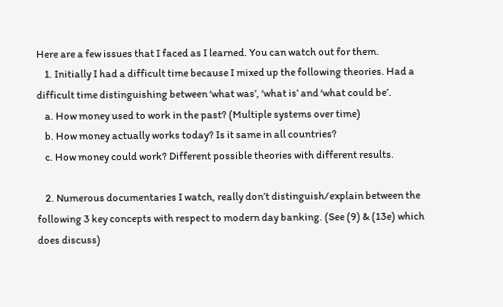Here are a few issues that I faced as I learned. You can watch out for them.
    1. Initially I had a difficult time because I mixed up the following theories. Had a difficult time distinguishing between ‘what was’, ‘what is’ and ‘what could be’.
    a. How money used to work in the past? (Multiple systems over time)
    b. How money actually works today? Is it same in all countries?
    c. How money could work? Different possible theories with different results.

    2. Numerous documentaries I watch, really don’t distinguish/explain between the following 3 key concepts with respect to modern day banking. (See (9) & (13e) which does discuss)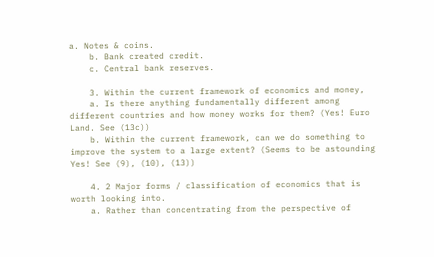a. Notes & coins.
    b. Bank created credit.
    c. Central bank reserves.

    3. Within the current framework of economics and money,
    a. Is there anything fundamentally different among different countries and how money works for them? (Yes! Euro Land. See (13c))
    b. Within the current framework, can we do something to improve the system to a large extent? (Seems to be astounding Yes! See (9), (10), (13))

    4. 2 Major forms / classification of economics that is worth looking into.
    a. Rather than concentrating from the perspective of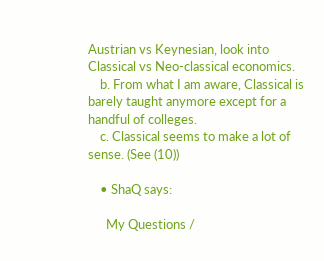Austrian vs Keynesian, look into Classical vs Neo-classical economics.
    b. From what I am aware, Classical is barely taught anymore except for a handful of colleges.
    c. Classical seems to make a lot of sense. (See (10))

    • ShaQ says:

      My Questions /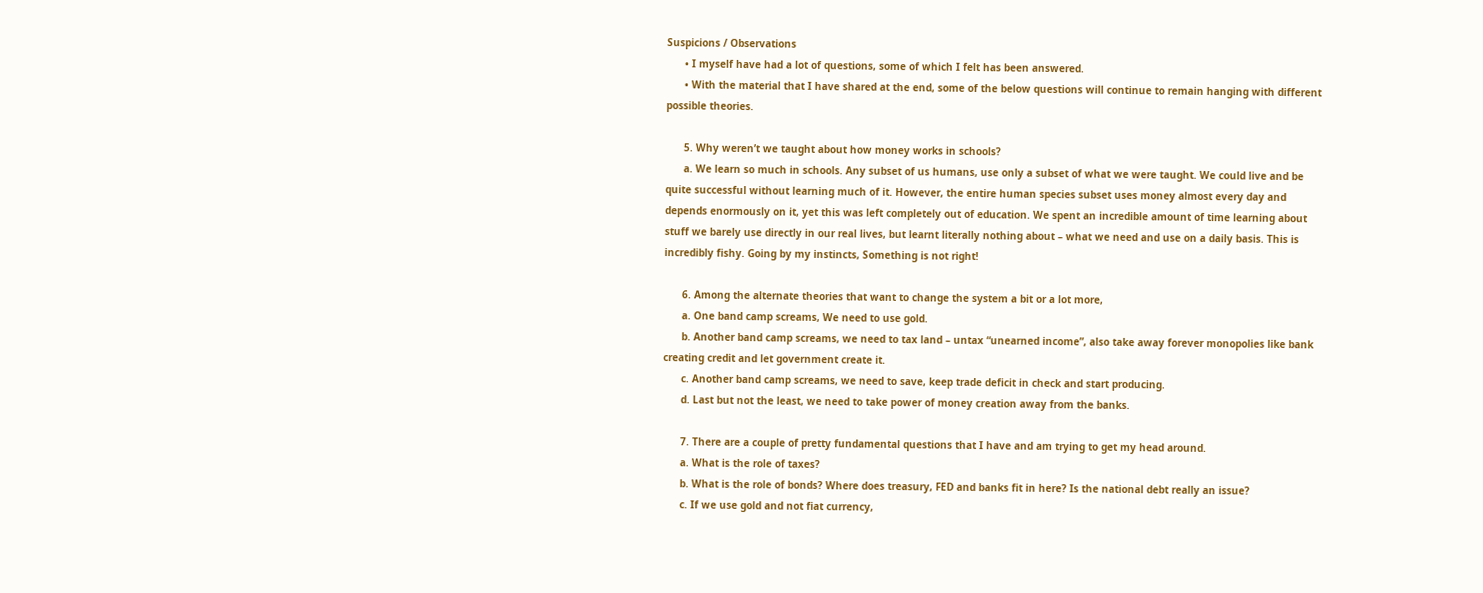Suspicions / Observations
      • I myself have had a lot of questions, some of which I felt has been answered.
      • With the material that I have shared at the end, some of the below questions will continue to remain hanging with different possible theories.

      5. Why weren’t we taught about how money works in schools?
      a. We learn so much in schools. Any subset of us humans, use only a subset of what we were taught. We could live and be quite successful without learning much of it. However, the entire human species subset uses money almost every day and depends enormously on it, yet this was left completely out of education. We spent an incredible amount of time learning about stuff we barely use directly in our real lives, but learnt literally nothing about – what we need and use on a daily basis. This is incredibly fishy. Going by my instincts, Something is not right!

      6. Among the alternate theories that want to change the system a bit or a lot more,
      a. One band camp screams, We need to use gold.
      b. Another band camp screams, we need to tax land – untax “unearned income”, also take away forever monopolies like bank creating credit and let government create it.
      c. Another band camp screams, we need to save, keep trade deficit in check and start producing.
      d. Last but not the least, we need to take power of money creation away from the banks.

      7. There are a couple of pretty fundamental questions that I have and am trying to get my head around.
      a. What is the role of taxes?
      b. What is the role of bonds? Where does treasury, FED and banks fit in here? Is the national debt really an issue?
      c. If we use gold and not fiat currency,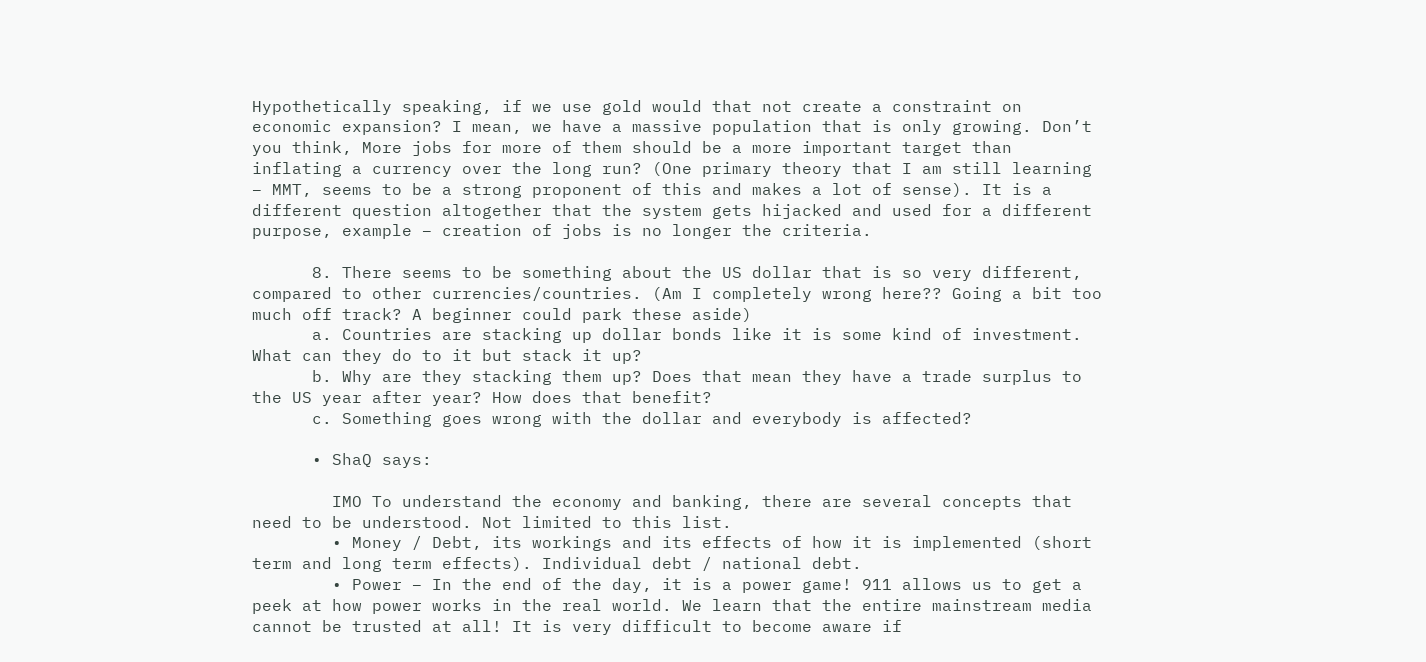Hypothetically speaking, if we use gold would that not create a constraint on economic expansion? I mean, we have a massive population that is only growing. Don’t you think, More jobs for more of them should be a more important target than inflating a currency over the long run? (One primary theory that I am still learning – MMT, seems to be a strong proponent of this and makes a lot of sense). It is a different question altogether that the system gets hijacked and used for a different purpose, example – creation of jobs is no longer the criteria.

      8. There seems to be something about the US dollar that is so very different, compared to other currencies/countries. (Am I completely wrong here?? Going a bit too much off track? A beginner could park these aside)
      a. Countries are stacking up dollar bonds like it is some kind of investment. What can they do to it but stack it up?
      b. Why are they stacking them up? Does that mean they have a trade surplus to the US year after year? How does that benefit?
      c. Something goes wrong with the dollar and everybody is affected?

      • ShaQ says:

        IMO To understand the economy and banking, there are several concepts that need to be understood. Not limited to this list.
        • Money / Debt, its workings and its effects of how it is implemented (short term and long term effects). Individual debt / national debt.
        • Power – In the end of the day, it is a power game! 911 allows us to get a peek at how power works in the real world. We learn that the entire mainstream media cannot be trusted at all! It is very difficult to become aware if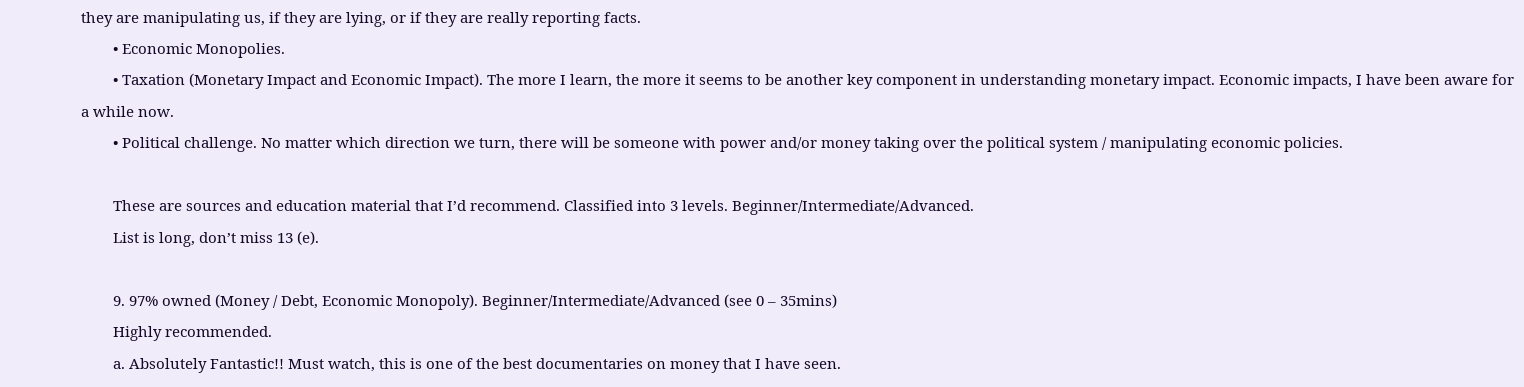they are manipulating us, if they are lying, or if they are really reporting facts.
        • Economic Monopolies.
        • Taxation (Monetary Impact and Economic Impact). The more I learn, the more it seems to be another key component in understanding monetary impact. Economic impacts, I have been aware for a while now.
        • Political challenge. No matter which direction we turn, there will be someone with power and/or money taking over the political system / manipulating economic policies.

        These are sources and education material that I’d recommend. Classified into 3 levels. Beginner/Intermediate/Advanced.
        List is long, don’t miss 13 (e).

        9. 97% owned (Money / Debt, Economic Monopoly). Beginner/Intermediate/Advanced (see 0 – 35mins)
        Highly recommended.
        a. Absolutely Fantastic!! Must watch, this is one of the best documentaries on money that I have seen.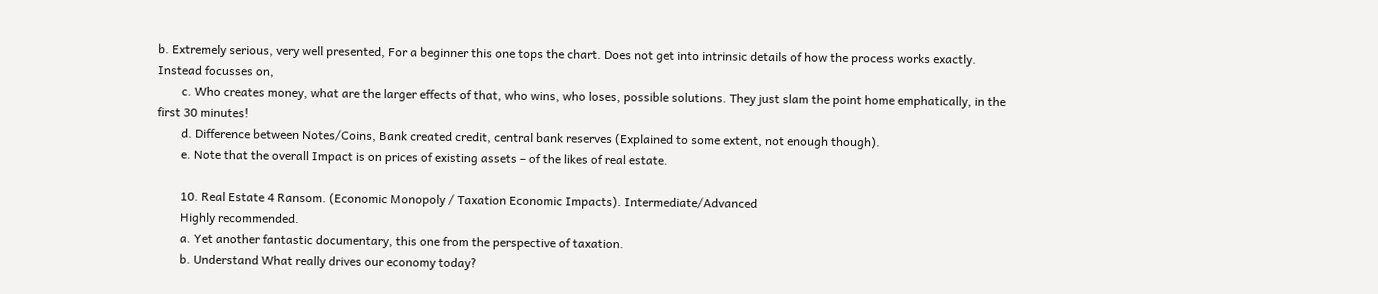b. Extremely serious, very well presented, For a beginner this one tops the chart. Does not get into intrinsic details of how the process works exactly. Instead focusses on,
        c. Who creates money, what are the larger effects of that, who wins, who loses, possible solutions. They just slam the point home emphatically, in the first 30 minutes!
        d. Difference between Notes/Coins, Bank created credit, central bank reserves (Explained to some extent, not enough though).
        e. Note that the overall Impact is on prices of existing assets – of the likes of real estate.

        10. Real Estate 4 Ransom. (Economic Monopoly / Taxation Economic Impacts). Intermediate/Advanced
        Highly recommended.
        a. Yet another fantastic documentary, this one from the perspective of taxation.
        b. Understand What really drives our economy today?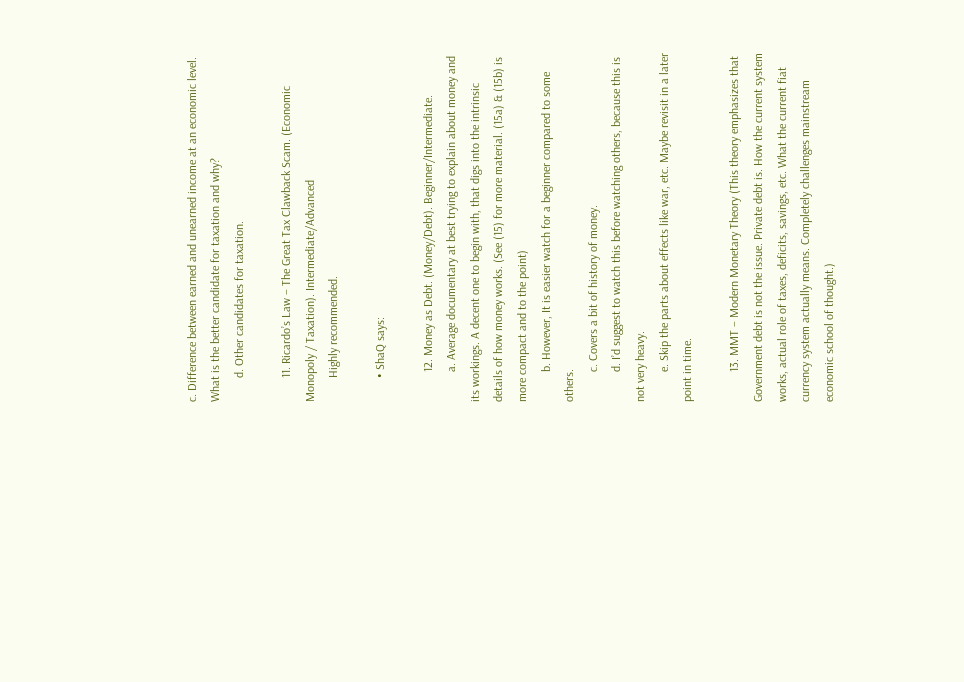c. Difference between earned and unearned income at an economic level. What is the better candidate for taxation and why?
        d. Other candidates for taxation.

        11. Ricardo’s Law – The Great Tax Clawback Scam. (Economic Monopoly / Taxation). Intermediate/Advanced
        Highly recommended.

        • ShaQ says:

          12. Money as Debt. (Money/Debt). Beginner/Intermediate.
          a. Average documentary at best trying to explain about money and its workings. A decent one to begin with, that digs into the intrinsic details of how money works. (See (15) for more material. (15a) & (15b) is more compact and to the point)
          b. However, It is easier watch for a beginner compared to some others.
          c. Covers a bit of history of money.
          d. I’d suggest to watch this before watching others, because this is not very heavy.
          e. Skip the parts about effects like war, etc. Maybe revisit in a later point in time.

          13. MMT – Modern Monetary Theory (This theory emphasizes that Government debt is not the issue. Private debt is. How the current system works, actual role of taxes, deficits, savings, etc. What the current fiat currency system actually means. Completely challenges mainstream economic school of thought.)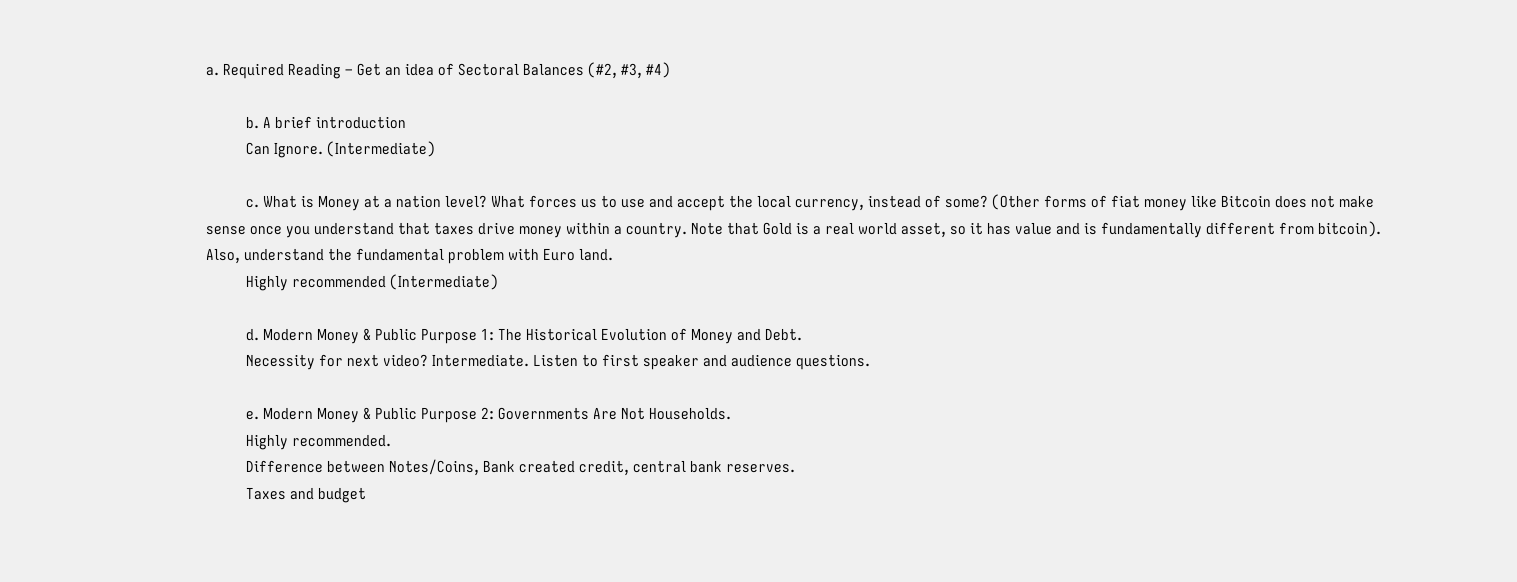a. Required Reading – Get an idea of Sectoral Balances (#2, #3, #4)

          b. A brief introduction
          Can Ignore. (Intermediate)

          c. What is Money at a nation level? What forces us to use and accept the local currency, instead of some? (Other forms of fiat money like Bitcoin does not make sense once you understand that taxes drive money within a country. Note that Gold is a real world asset, so it has value and is fundamentally different from bitcoin). Also, understand the fundamental problem with Euro land.
          Highly recommended (Intermediate)

          d. Modern Money & Public Purpose 1: The Historical Evolution of Money and Debt.
          Necessity for next video? Intermediate. Listen to first speaker and audience questions.

          e. Modern Money & Public Purpose 2: Governments Are Not Households.
          Highly recommended.
          Difference between Notes/Coins, Bank created credit, central bank reserves.
          Taxes and budget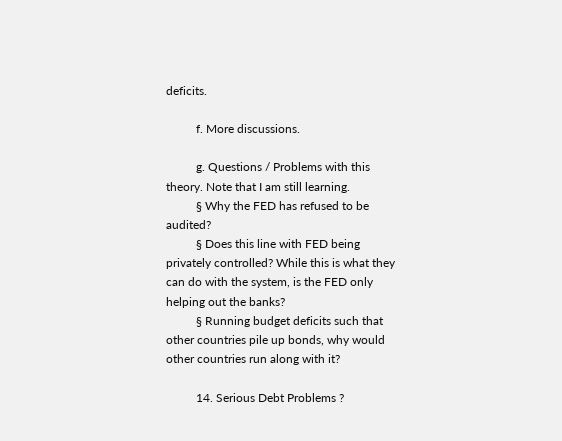deficits.

          f. More discussions.

          g. Questions / Problems with this theory. Note that I am still learning.
          § Why the FED has refused to be audited?
          § Does this line with FED being privately controlled? While this is what they can do with the system, is the FED only helping out the banks?
          § Running budget deficits such that other countries pile up bonds, why would other countries run along with it?

          14. Serious Debt Problems ?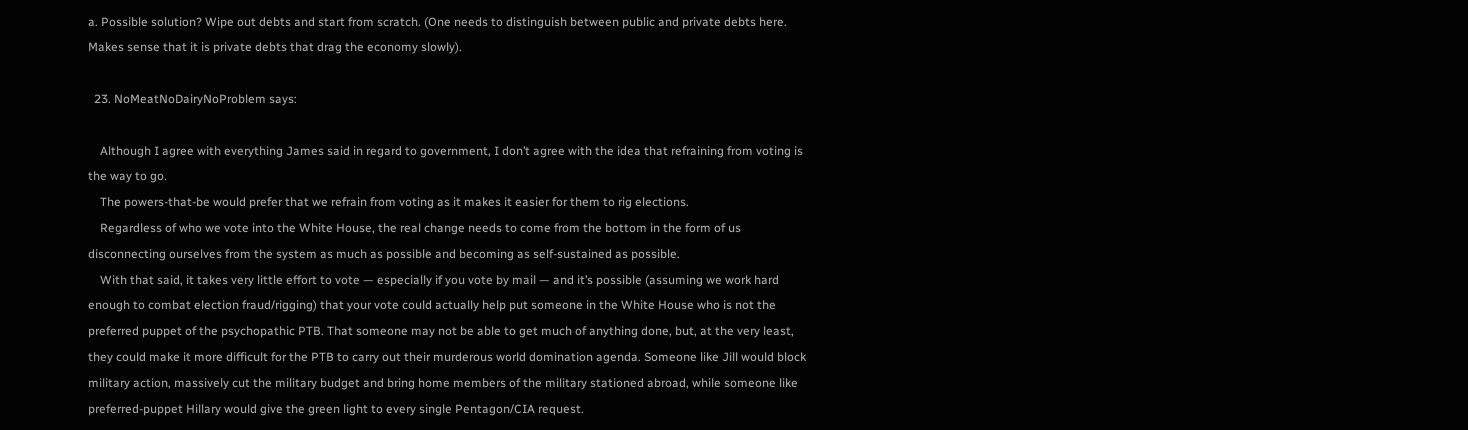a. Possible solution? Wipe out debts and start from scratch. (One needs to distinguish between public and private debts here. Makes sense that it is private debts that drag the economy slowly).

  23. NoMeatNoDairyNoProblem says:

    Although I agree with everything James said in regard to government, I don’t agree with the idea that refraining from voting is the way to go.
    The powers-that-be would prefer that we refrain from voting as it makes it easier for them to rig elections.
    Regardless of who we vote into the White House, the real change needs to come from the bottom in the form of us disconnecting ourselves from the system as much as possible and becoming as self-sustained as possible.
    With that said, it takes very little effort to vote — especially if you vote by mail — and it’s possible (assuming we work hard enough to combat election fraud/rigging) that your vote could actually help put someone in the White House who is not the preferred puppet of the psychopathic PTB. That someone may not be able to get much of anything done, but, at the very least, they could make it more difficult for the PTB to carry out their murderous world domination agenda. Someone like Jill would block military action, massively cut the military budget and bring home members of the military stationed abroad, while someone like preferred-puppet Hillary would give the green light to every single Pentagon/CIA request.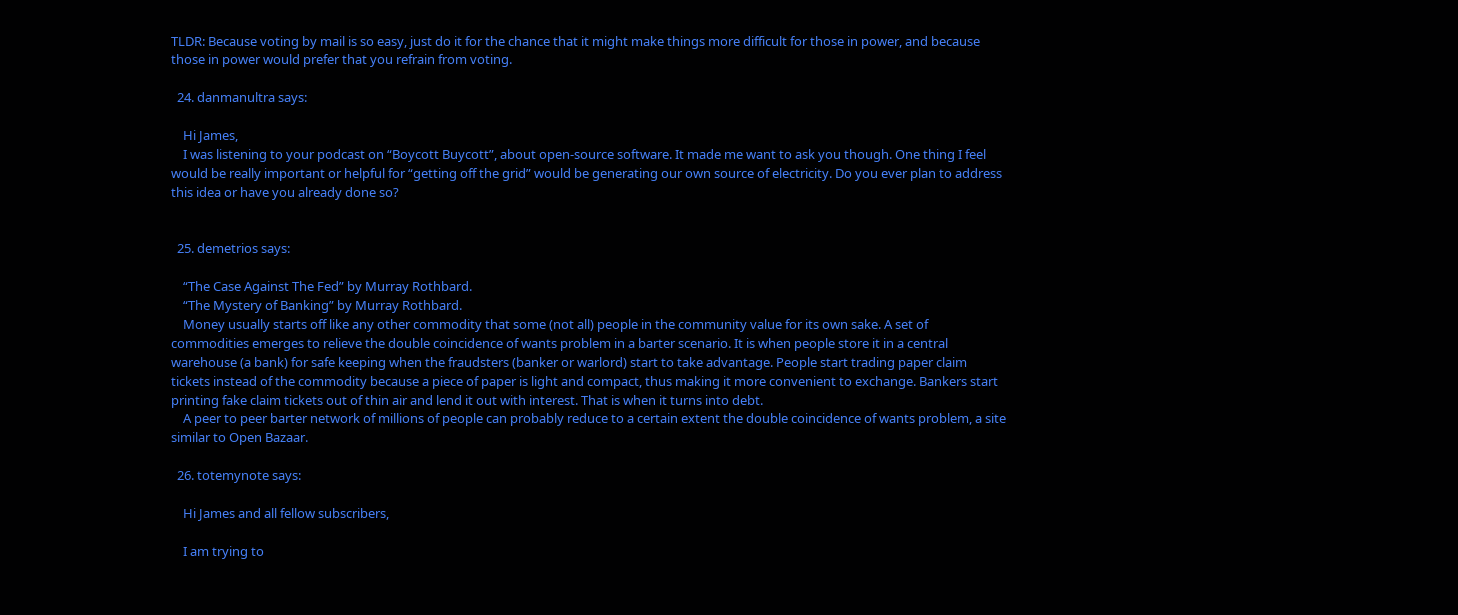TLDR: Because voting by mail is so easy, just do it for the chance that it might make things more difficult for those in power, and because those in power would prefer that you refrain from voting.

  24. danmanultra says:

    Hi James,
    I was listening to your podcast on “Boycott Buycott”, about open-source software. It made me want to ask you though. One thing I feel would be really important or helpful for “getting off the grid” would be generating our own source of electricity. Do you ever plan to address this idea or have you already done so?


  25. demetrios says:

    “The Case Against The Fed” by Murray Rothbard.
    “The Mystery of Banking” by Murray Rothbard.
    Money usually starts off like any other commodity that some (not all) people in the community value for its own sake. A set of commodities emerges to relieve the double coincidence of wants problem in a barter scenario. It is when people store it in a central warehouse (a bank) for safe keeping when the fraudsters (banker or warlord) start to take advantage. People start trading paper claim tickets instead of the commodity because a piece of paper is light and compact, thus making it more convenient to exchange. Bankers start printing fake claim tickets out of thin air and lend it out with interest. That is when it turns into debt.
    A peer to peer barter network of millions of people can probably reduce to a certain extent the double coincidence of wants problem, a site similar to Open Bazaar.

  26. totemynote says:

    Hi James and all fellow subscribers,

    I am trying to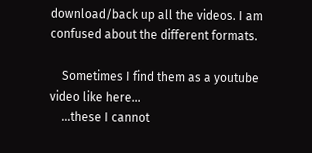download/back up all the videos. I am confused about the different formats.

    Sometimes I find them as a youtube video like here…
    …these I cannot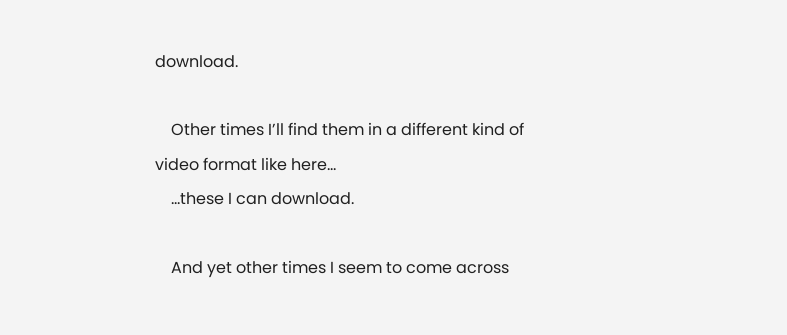download.

    Other times I’ll find them in a different kind of video format like here…
    …these I can download.

    And yet other times I seem to come across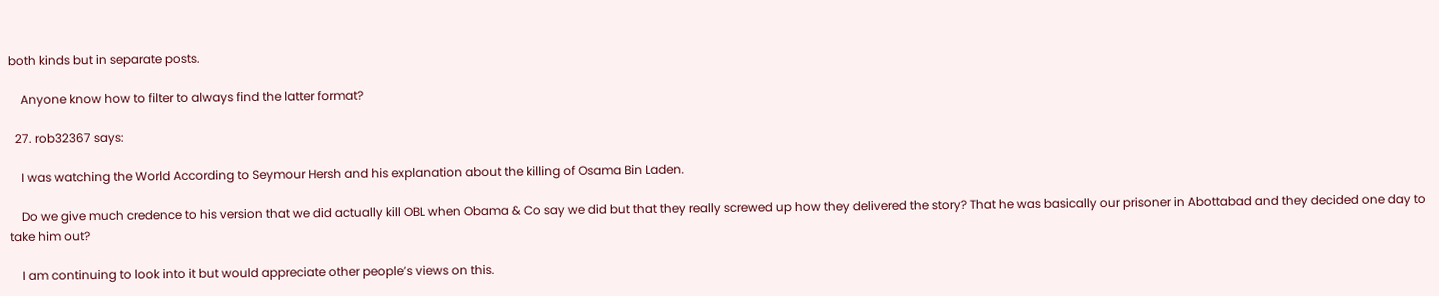both kinds but in separate posts.

    Anyone know how to filter to always find the latter format?

  27. rob32367 says:

    I was watching the World According to Seymour Hersh and his explanation about the killing of Osama Bin Laden.

    Do we give much credence to his version that we did actually kill OBL when Obama & Co say we did but that they really screwed up how they delivered the story? That he was basically our prisoner in Abottabad and they decided one day to take him out?

    I am continuing to look into it but would appreciate other people’s views on this.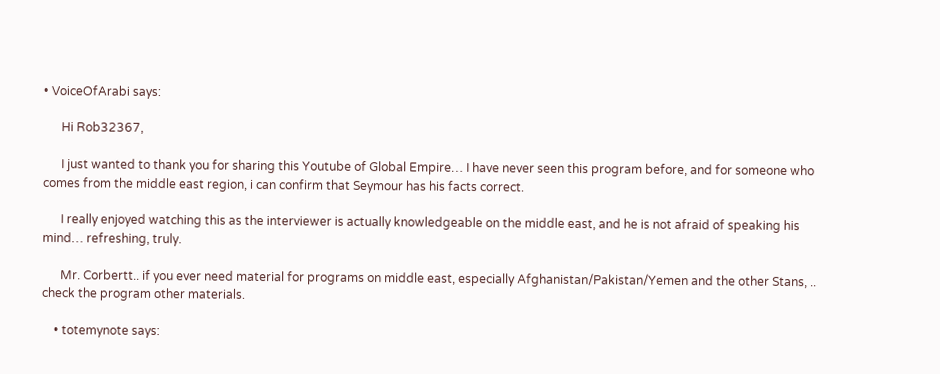• VoiceOfArabi says:

      Hi Rob32367,

      I just wanted to thank you for sharing this Youtube of Global Empire… I have never seen this program before, and for someone who comes from the middle east region, i can confirm that Seymour has his facts correct.

      I really enjoyed watching this as the interviewer is actually knowledgeable on the middle east, and he is not afraid of speaking his mind… refreshing, truly.

      Mr. Corbertt.. if you ever need material for programs on middle east, especially Afghanistan/Pakistan/Yemen and the other Stans, .. check the program other materials.

    • totemynote says: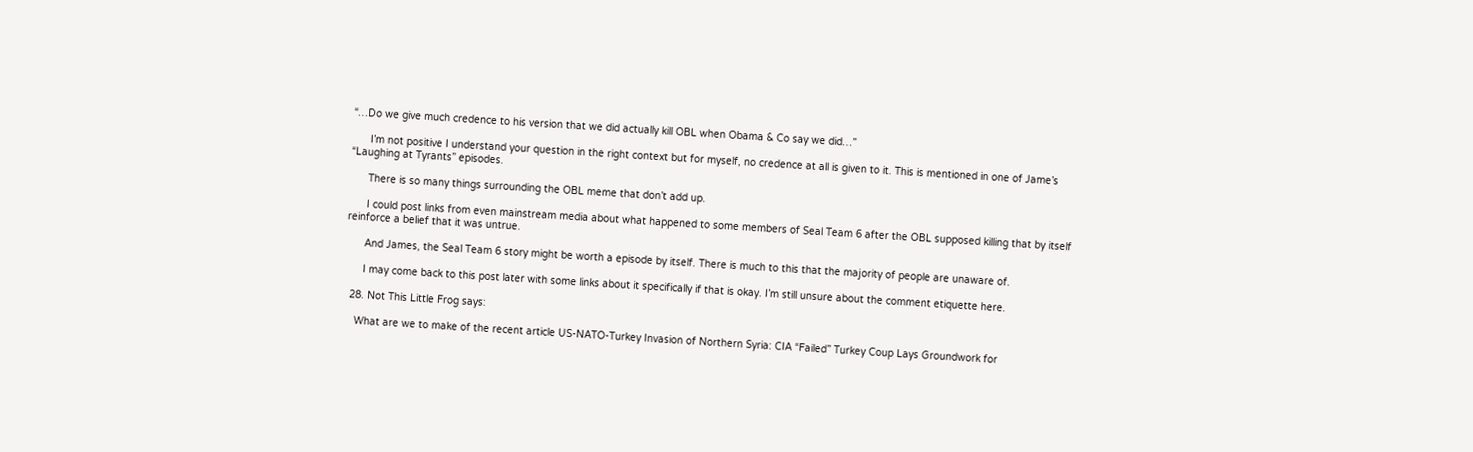“…Do we give much credence to his version that we did actually kill OBL when Obama & Co say we did…”

      I’m not positive I understand your question in the right context but for myself, no credence at all is given to it. This is mentioned in one of Jame’s “Laughing at Tyrants” episodes.

      There is so many things surrounding the OBL meme that don’t add up.

      I could post links from even mainstream media about what happened to some members of Seal Team 6 after the OBL supposed killing that by itself reinforce a belief that it was untrue.

      And James, the Seal Team 6 story might be worth a episode by itself. There is much to this that the majority of people are unaware of.

      I may come back to this post later with some links about it specifically if that is okay. I’m still unsure about the comment etiquette here.

  28. Not This Little Frog says:

    What are we to make of the recent article US-NATO-Turkey Invasion of Northern Syria: CIA “Failed” Turkey Coup Lays Groundwork for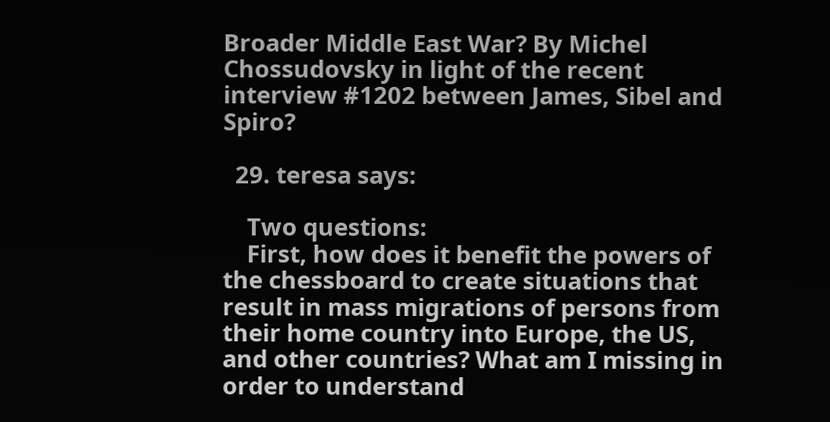Broader Middle East War? By Michel Chossudovsky in light of the recent interview #1202 between James, Sibel and Spiro?

  29. teresa says:

    Two questions:
    First, how does it benefit the powers of the chessboard to create situations that result in mass migrations of persons from their home country into Europe, the US, and other countries? What am I missing in order to understand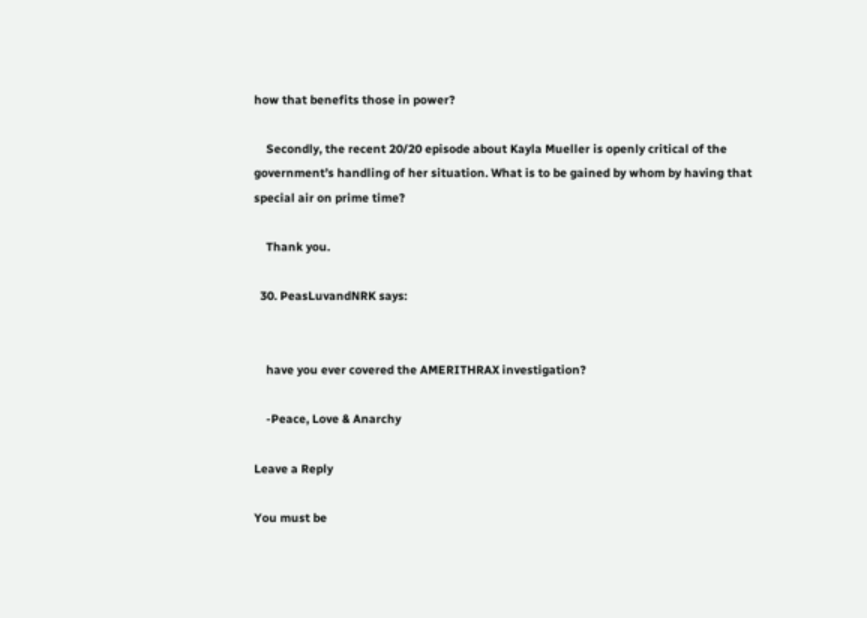how that benefits those in power?

    Secondly, the recent 20/20 episode about Kayla Mueller is openly critical of the government’s handling of her situation. What is to be gained by whom by having that special air on prime time?

    Thank you.

  30. PeasLuvandNRK says:


    have you ever covered the AMERITHRAX investigation?

    -Peace, Love & Anarchy

Leave a Reply

You must be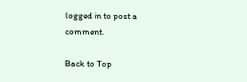logged in to post a comment.

Back to Top